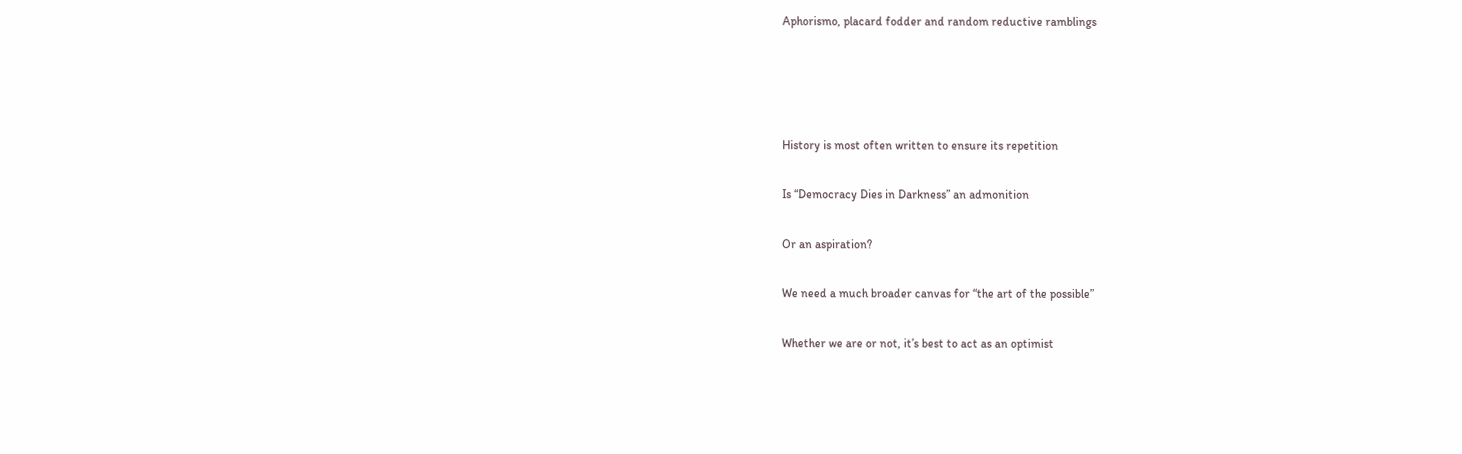Aphorismo, placard fodder and random reductive ramblings




History is most often written to ensure its repetition

Is “Democracy Dies in Darkness” an admonition

Or an aspiration?

We need a much broader canvas for “the art of the possible”

Whether we are or not, it’s best to act as an optimist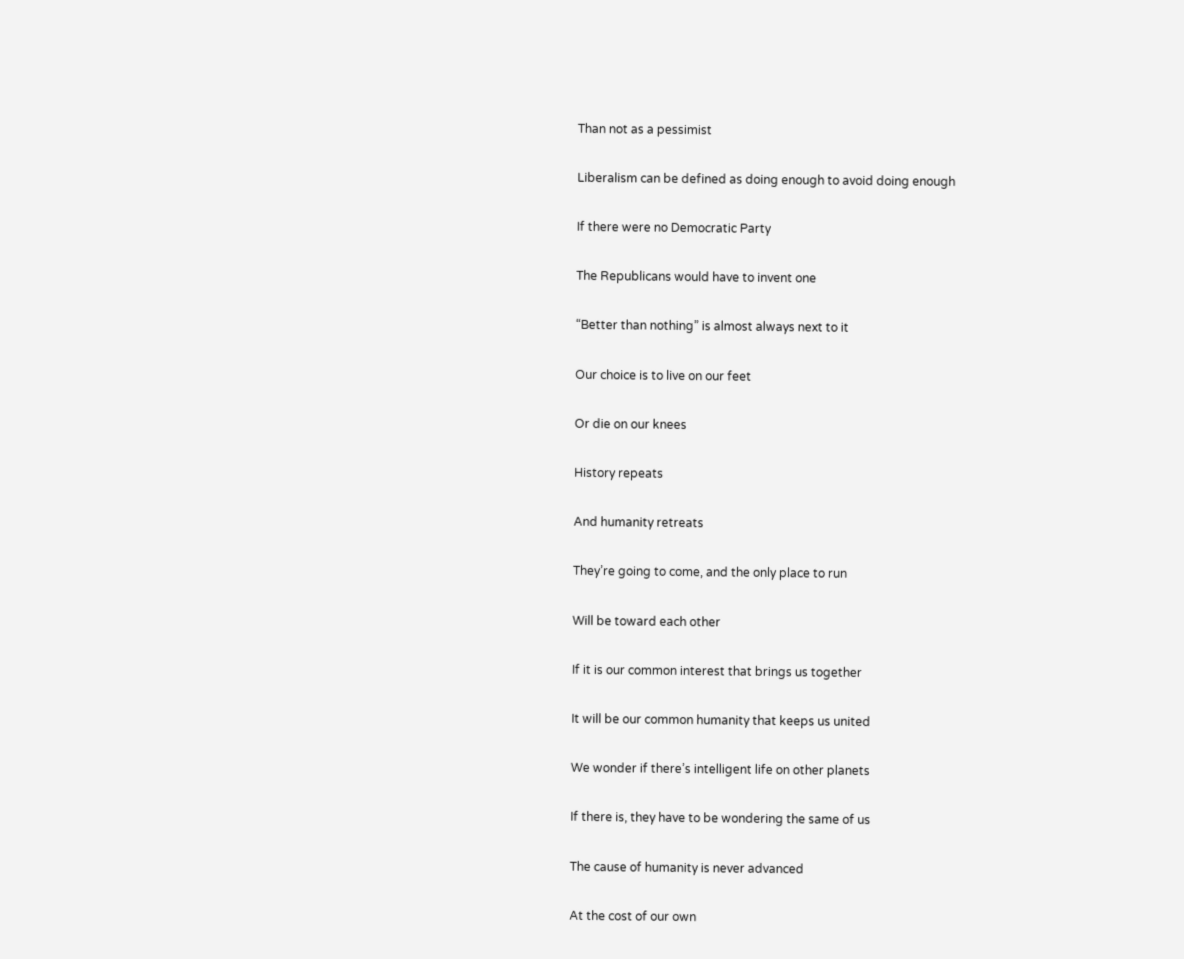Than not as a pessimist

Liberalism can be defined as doing enough to avoid doing enough

If there were no Democratic Party

The Republicans would have to invent one

“Better than nothing” is almost always next to it

Our choice is to live on our feet

Or die on our knees

History repeats

And humanity retreats

They’re going to come, and the only place to run

Will be toward each other

If it is our common interest that brings us together

It will be our common humanity that keeps us united

We wonder if there’s intelligent life on other planets

If there is, they have to be wondering the same of us

The cause of humanity is never advanced

At the cost of our own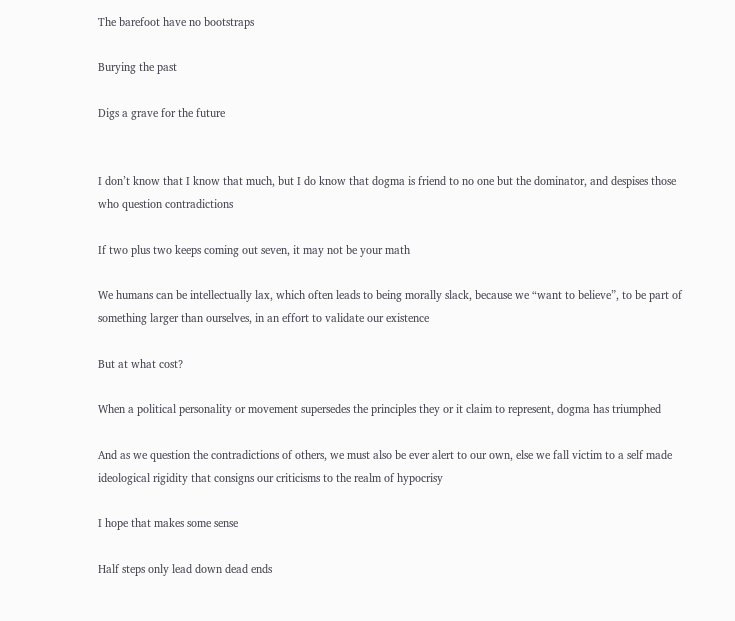The barefoot have no bootstraps

Burying the past

Digs a grave for the future


I don’t know that I know that much, but I do know that dogma is friend to no one but the dominator, and despises those who question contradictions

If two plus two keeps coming out seven, it may not be your math

We humans can be intellectually lax, which often leads to being morally slack, because we “want to believe”, to be part of something larger than ourselves, in an effort to validate our existence

But at what cost?

When a political personality or movement supersedes the principles they or it claim to represent, dogma has triumphed

And as we question the contradictions of others, we must also be ever alert to our own, else we fall victim to a self made ideological rigidity that consigns our criticisms to the realm of hypocrisy

I hope that makes some sense

Half steps only lead down dead ends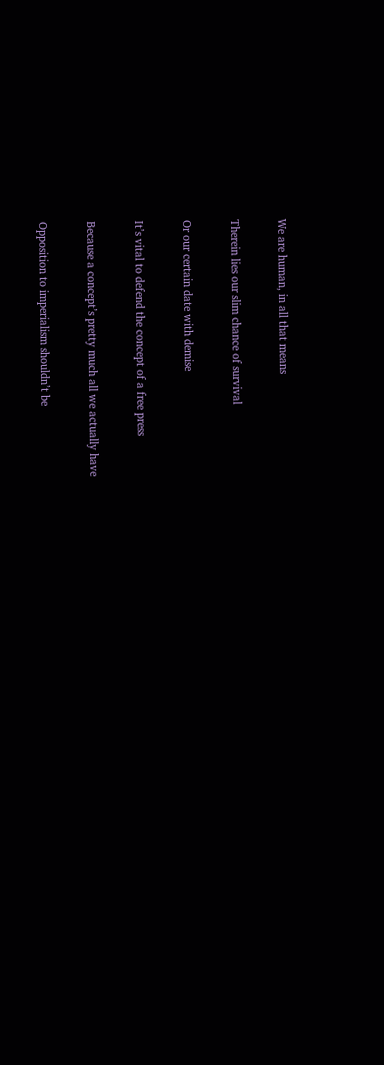We are human, in all that means

Therein lies our slim chance of survival

Or our certain date with demise

It’s vital to defend the concept of a free press

Because a concept’s pretty much all we actually have

Opposition to imperialism shouldn’t be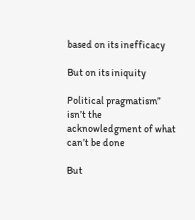based on its inefficacy

But on its iniquity

Political pragmatism” isn’t the acknowledgment of what can’t be done

But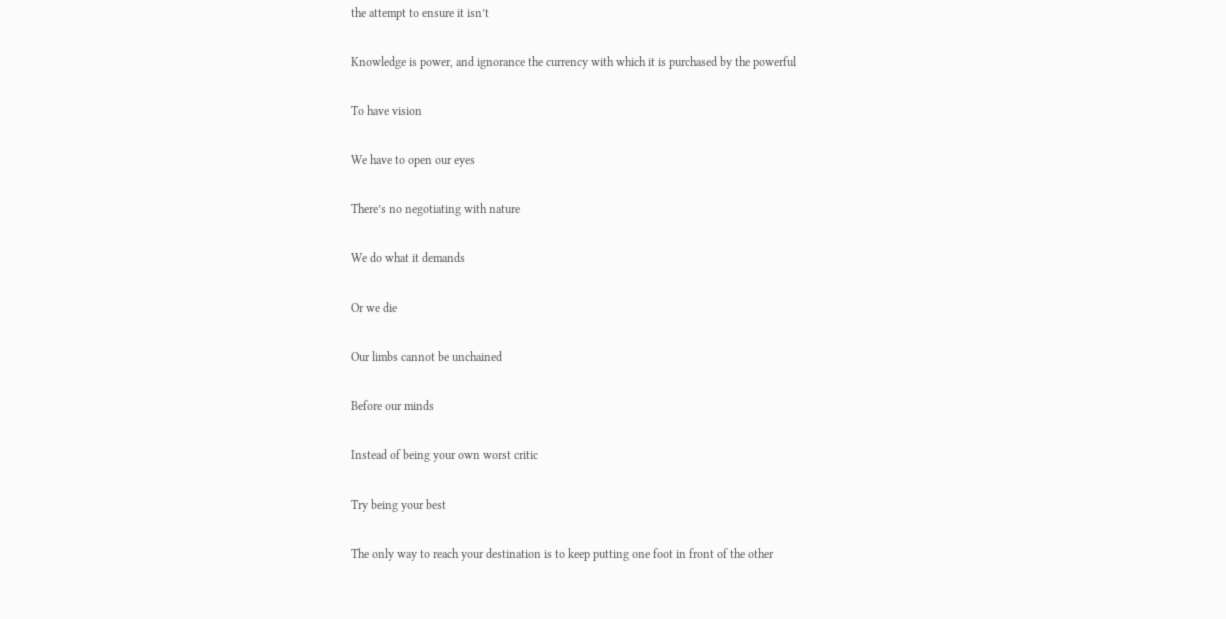the attempt to ensure it isn’t

Knowledge is power, and ignorance the currency with which it is purchased by the powerful

To have vision

We have to open our eyes

There’s no negotiating with nature

We do what it demands

Or we die

Our limbs cannot be unchained

Before our minds

Instead of being your own worst critic

Try being your best

The only way to reach your destination is to keep putting one foot in front of the other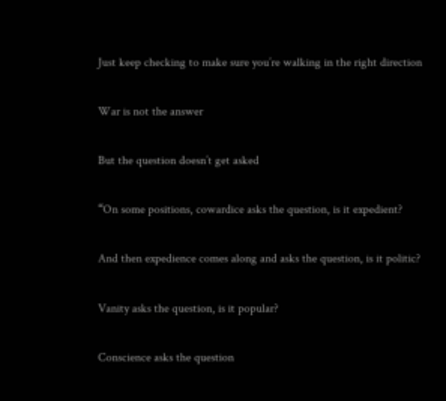Just keep checking to make sure you’re walking in the right direction

War is not the answer

But the question doesn’t get asked

“On some positions, cowardice asks the question, is it expedient?

And then expedience comes along and asks the question, is it politic?

Vanity asks the question, is it popular?

Conscience asks the question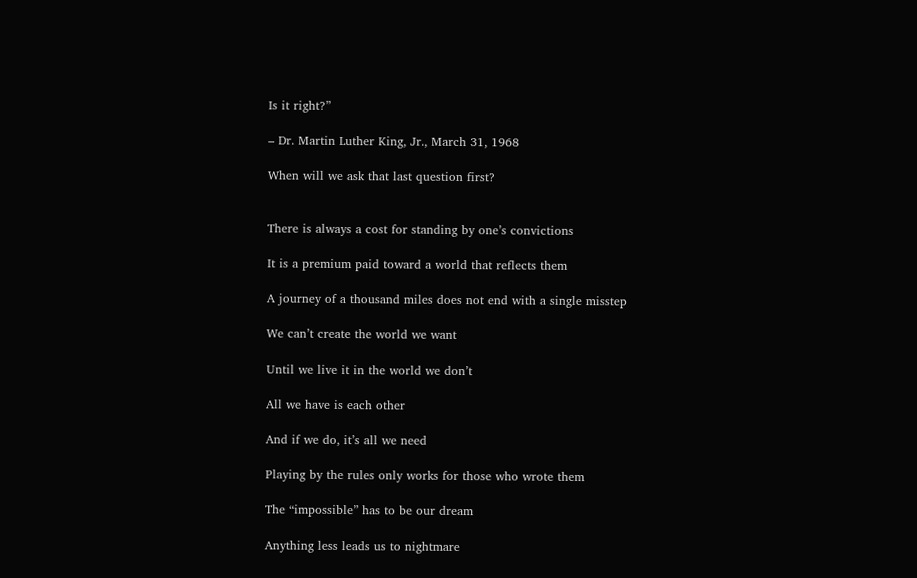Is it right?”

– Dr. Martin Luther King, Jr., March 31, 1968

When will we ask that last question first?


There is always a cost for standing by one’s convictions

It is a premium paid toward a world that reflects them

A journey of a thousand miles does not end with a single misstep

We can’t create the world we want

Until we live it in the world we don’t

All we have is each other

And if we do, it’s all we need

Playing by the rules only works for those who wrote them

The “impossible” has to be our dream

Anything less leads us to nightmare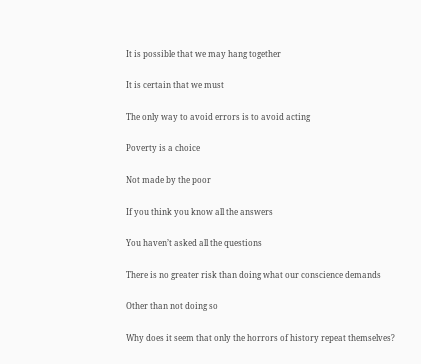It is possible that we may hang together

It is certain that we must

The only way to avoid errors is to avoid acting

Poverty is a choice

Not made by the poor

If you think you know all the answers

You haven’t asked all the questions

There is no greater risk than doing what our conscience demands

Other than not doing so

Why does it seem that only the horrors of history repeat themselves?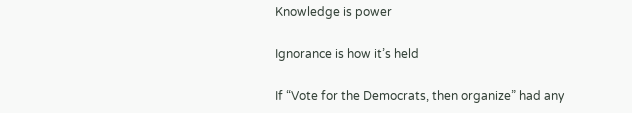Knowledge is power

Ignorance is how it’s held

If “Vote for the Democrats, then organize” had any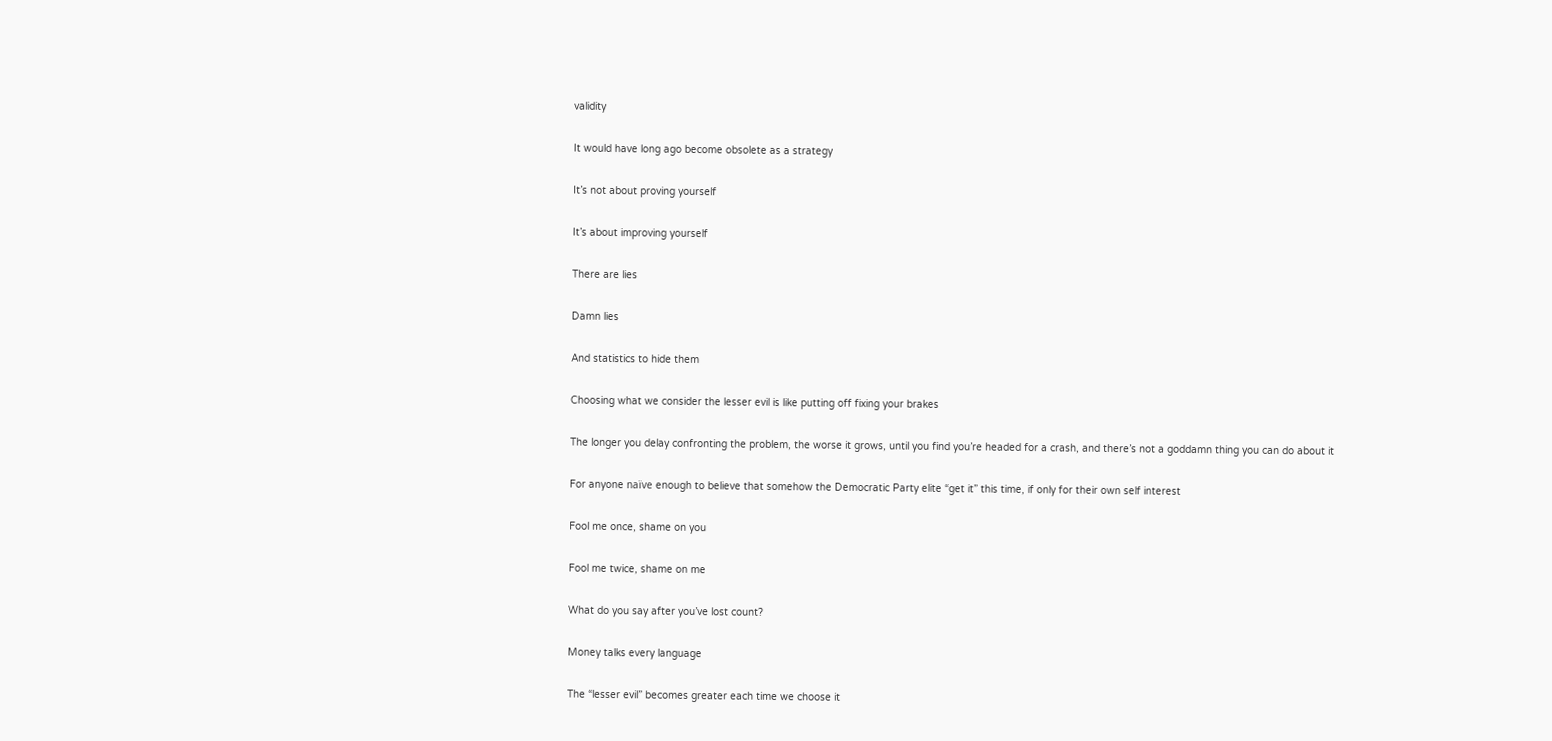validity

It would have long ago become obsolete as a strategy

It’s not about proving yourself

It’s about improving yourself

There are lies

Damn lies

And statistics to hide them

Choosing what we consider the lesser evil is like putting off fixing your brakes

The longer you delay confronting the problem, the worse it grows, until you find you’re headed for a crash, and there’s not a goddamn thing you can do about it

For anyone naïve enough to believe that somehow the Democratic Party elite “get it” this time, if only for their own self interest

Fool me once, shame on you

Fool me twice, shame on me

What do you say after you’ve lost count?

Money talks every language

The “lesser evil” becomes greater each time we choose it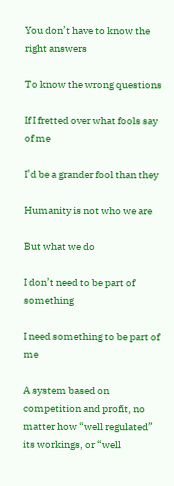You don’t have to know the right answers

To know the wrong questions

If I fretted over what fools say of me

I’d be a grander fool than they

Humanity is not who we are

But what we do

I don’t need to be part of something

I need something to be part of me

A system based on competition and profit, no matter how “well regulated” its workings, or “well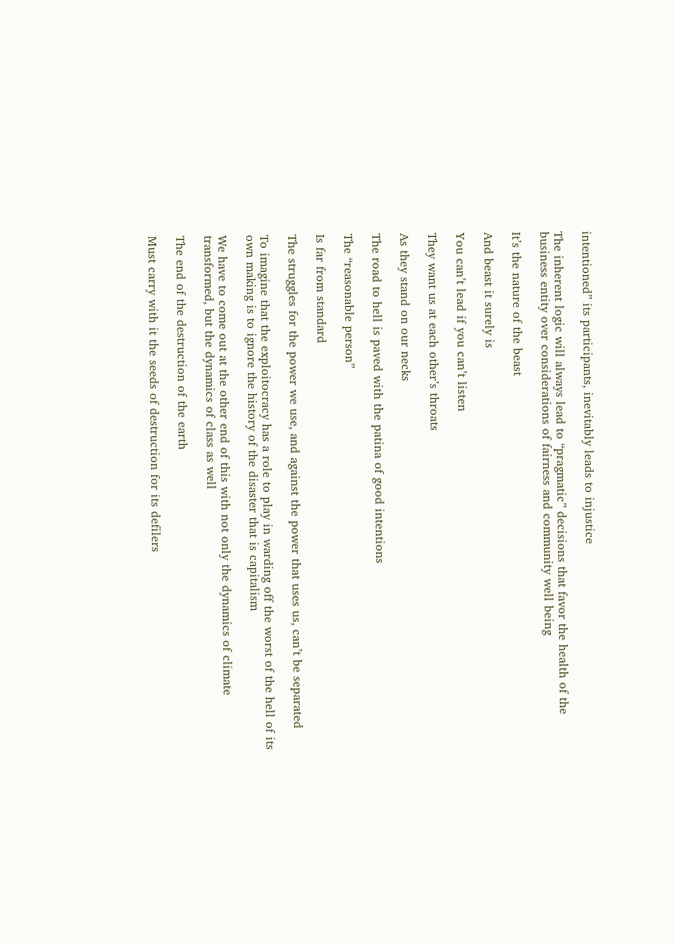intentioned” its participants, inevitably leads to injustice

The inherent logic will always lead to “pragmatic” decisions that favor the health of the business entity over considerations of fairness and community well being

It’s the nature of the beast

And beast it surely is

You can’t lead if you can’t listen

They want us at each other’s throats

As they stand on our necks

The road to hell is paved with the patina of good intentions

The “reasonable person”

Is far from standard

The struggles for the power we use, and against the power that uses us, can’t be separated

To imagine that the exploitocracy has a role to play in warding off the worst of the hell of its own making is to ignore the history of the disaster that is capitalism

We have to come out at the other end of this with not only the dynamics of climate transformed, but the dynamics of class as well

The end of the destruction of the earth

Must carry with it the seeds of destruction for its defilers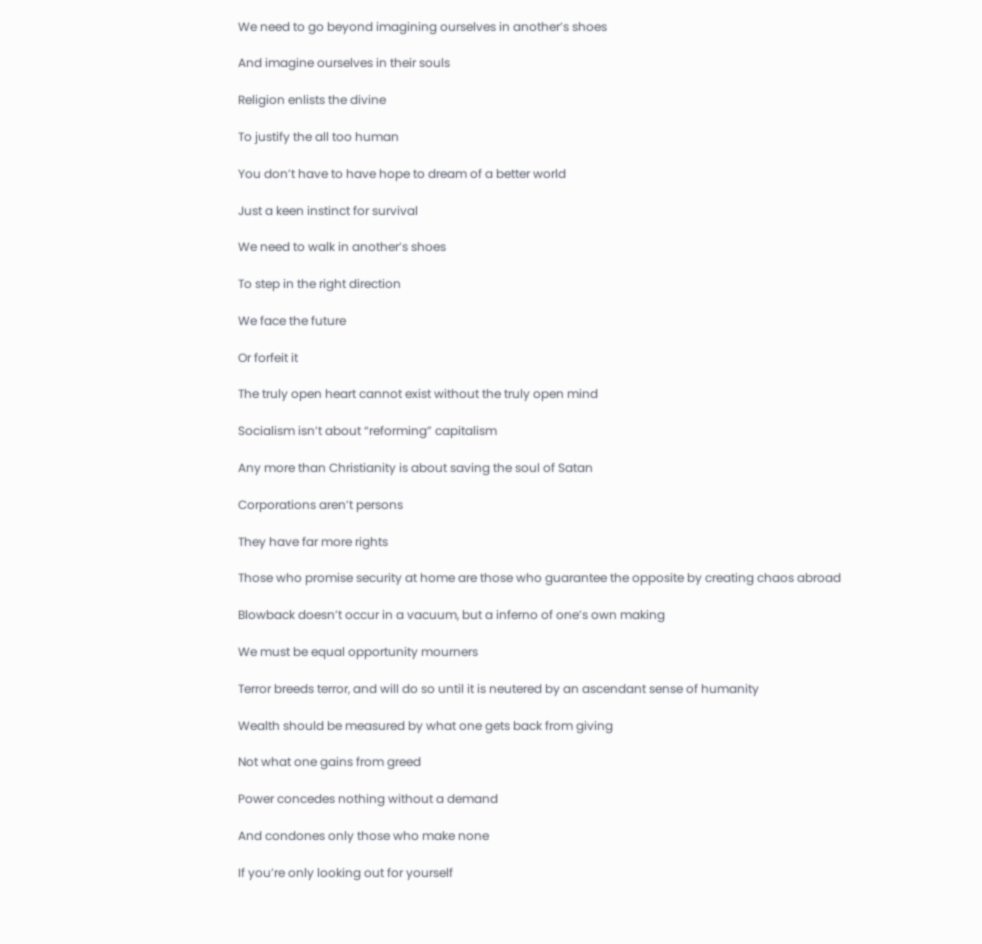We need to go beyond imagining ourselves in another’s shoes

And imagine ourselves in their souls

Religion enlists the divine

To justify the all too human

You don’t have to have hope to dream of a better world

Just a keen instinct for survival

We need to walk in another’s shoes

To step in the right direction

We face the future

Or forfeit it

The truly open heart cannot exist without the truly open mind

Socialism isn’t about “reforming” capitalism

Any more than Christianity is about saving the soul of Satan

Corporations aren’t persons

They have far more rights

Those who promise security at home are those who guarantee the opposite by creating chaos abroad

Blowback doesn’t occur in a vacuum, but a inferno of one’s own making

We must be equal opportunity mourners

Terror breeds terror, and will do so until it is neutered by an ascendant sense of humanity

Wealth should be measured by what one gets back from giving

Not what one gains from greed

Power concedes nothing without a demand

And condones only those who make none

If you’re only looking out for yourself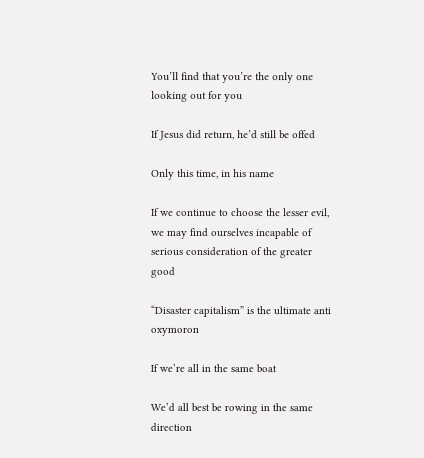You’ll find that you’re the only one looking out for you

If Jesus did return, he’d still be offed

Only this time, in his name

If we continue to choose the lesser evil, we may find ourselves incapable of serious consideration of the greater good

“Disaster capitalism” is the ultimate anti oxymoron

If we’re all in the same boat

We’d all best be rowing in the same direction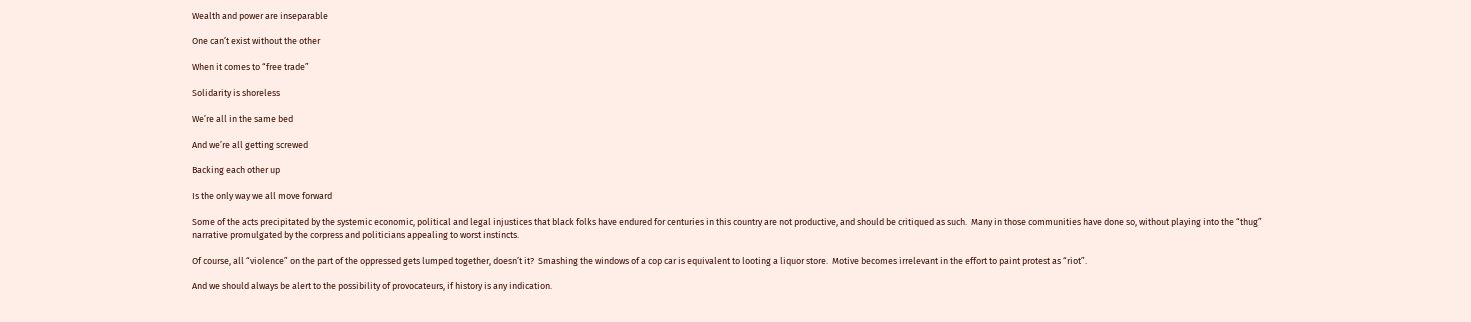Wealth and power are inseparable

One can’t exist without the other

When it comes to “free trade”

Solidarity is shoreless

We’re all in the same bed

And we’re all getting screwed

Backing each other up

Is the only way we all move forward

Some of the acts precipitated by the systemic economic, political and legal injustices that black folks have endured for centuries in this country are not productive, and should be critiqued as such.  Many in those communities have done so, without playing into the “thug” narrative promulgated by the corpress and politicians appealing to worst instincts.

Of course, all “violence” on the part of the oppressed gets lumped together, doesn’t it?  Smashing the windows of a cop car is equivalent to looting a liquor store.  Motive becomes irrelevant in the effort to paint protest as “riot”.

And we should always be alert to the possibility of provocateurs, if history is any indication.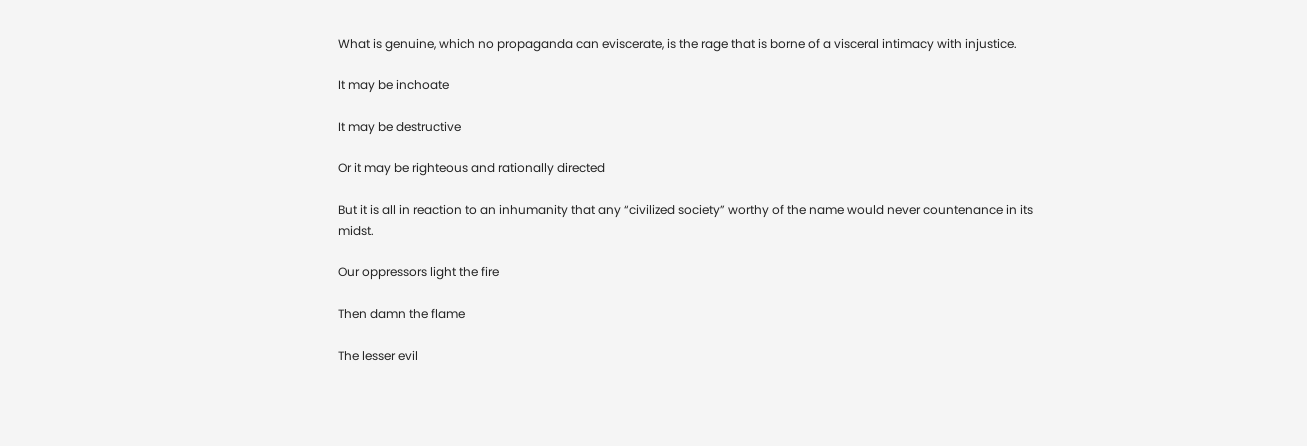What is genuine, which no propaganda can eviscerate, is the rage that is borne of a visceral intimacy with injustice.

It may be inchoate

It may be destructive

Or it may be righteous and rationally directed

But it is all in reaction to an inhumanity that any “civilized society” worthy of the name would never countenance in its midst.

Our oppressors light the fire

Then damn the flame

The lesser evil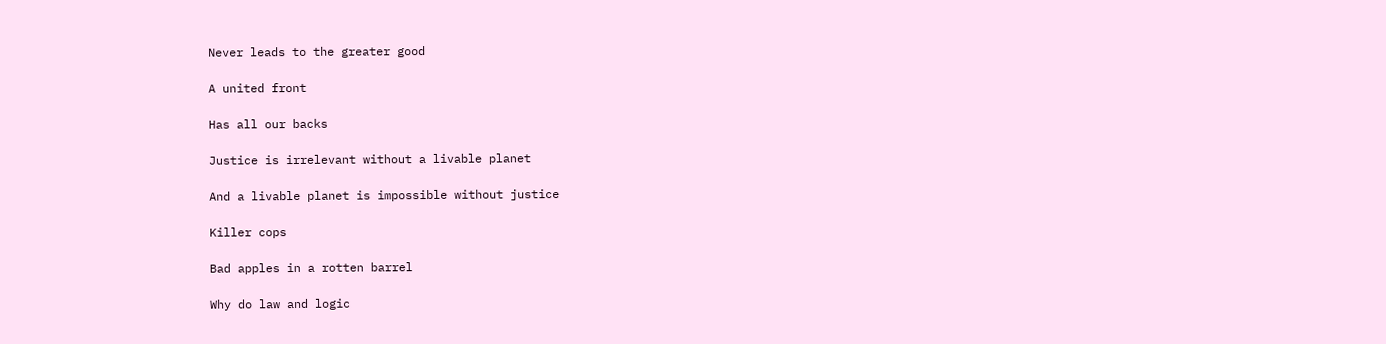Never leads to the greater good

A united front

Has all our backs

Justice is irrelevant without a livable planet

And a livable planet is impossible without justice

Killer cops

Bad apples in a rotten barrel

Why do law and logic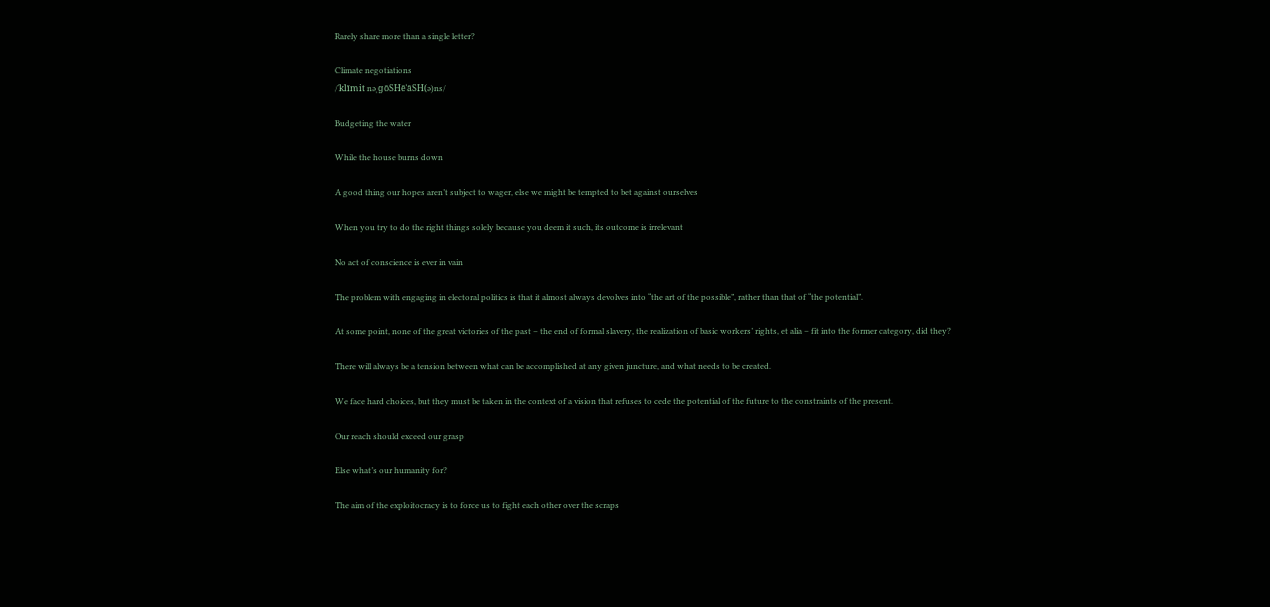Rarely share more than a single letter?

Climate negotiations
/ˈklīmit nəˌɡōSHēˈāSH(ə)ns/

Budgeting the water

While the house burns down

A good thing our hopes aren’t subject to wager, else we might be tempted to bet against ourselves

When you try to do the right things solely because you deem it such, its outcome is irrelevant

No act of conscience is ever in vain

The problem with engaging in electoral politics is that it almost always devolves into “the art of the possible”, rather than that of “the potential”.

At some point, none of the great victories of the past – the end of formal slavery, the realization of basic workers’ rights, et alia – fit into the former category, did they?

There will always be a tension between what can be accomplished at any given juncture, and what needs to be created.

We face hard choices, but they must be taken in the context of a vision that refuses to cede the potential of the future to the constraints of the present.

Our reach should exceed our grasp

Else what’s our humanity for?

The aim of the exploitocracy is to force us to fight each other over the scraps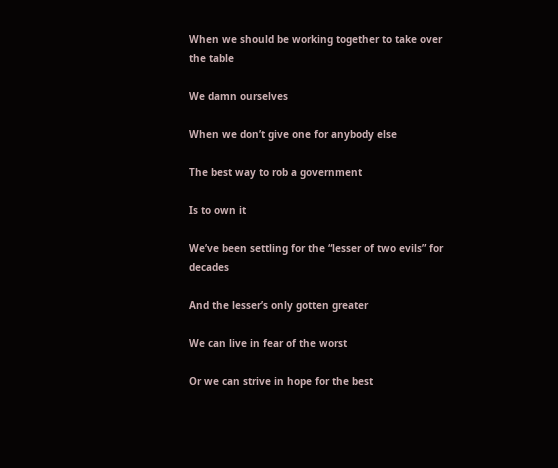When we should be working together to take over the table

We damn ourselves

When we don’t give one for anybody else

The best way to rob a government

Is to own it

We’ve been settling for the “lesser of two evils” for decades

And the lesser’s only gotten greater

We can live in fear of the worst

Or we can strive in hope for the best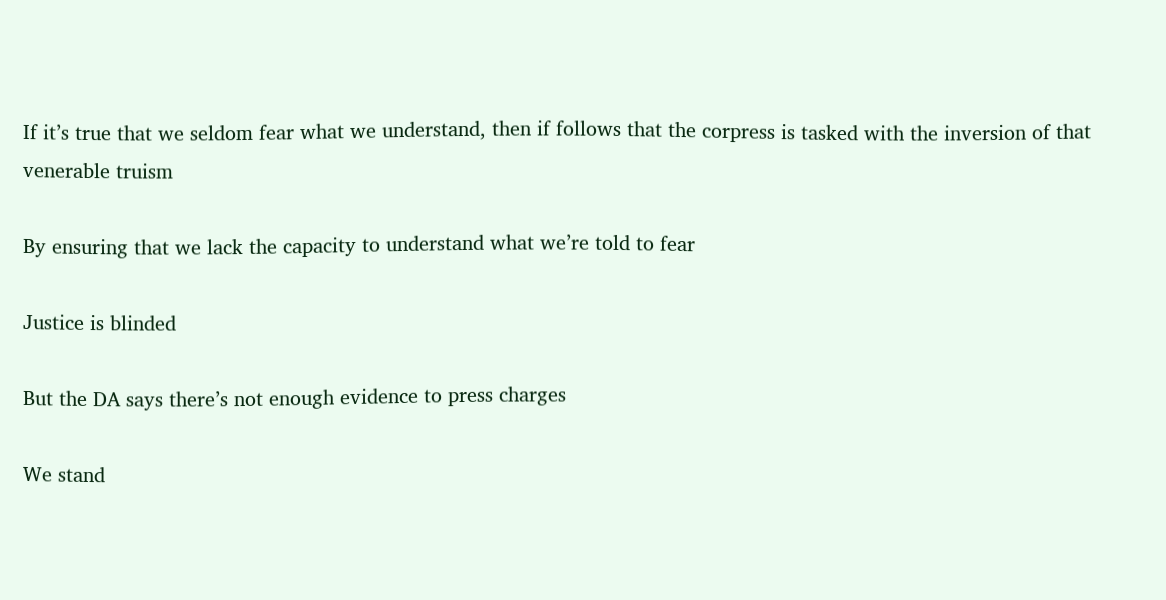If it’s true that we seldom fear what we understand, then if follows that the corpress is tasked with the inversion of that venerable truism

By ensuring that we lack the capacity to understand what we’re told to fear

Justice is blinded

But the DA says there’s not enough evidence to press charges

We stand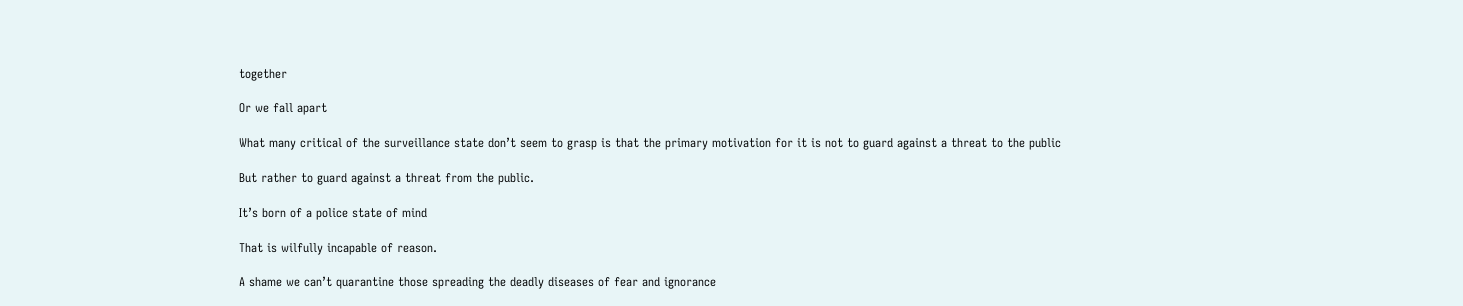together

Or we fall apart

What many critical of the surveillance state don’t seem to grasp is that the primary motivation for it is not to guard against a threat to the public

But rather to guard against a threat from the public.

It’s born of a police state of mind

That is wilfully incapable of reason.

A shame we can’t quarantine those spreading the deadly diseases of fear and ignorance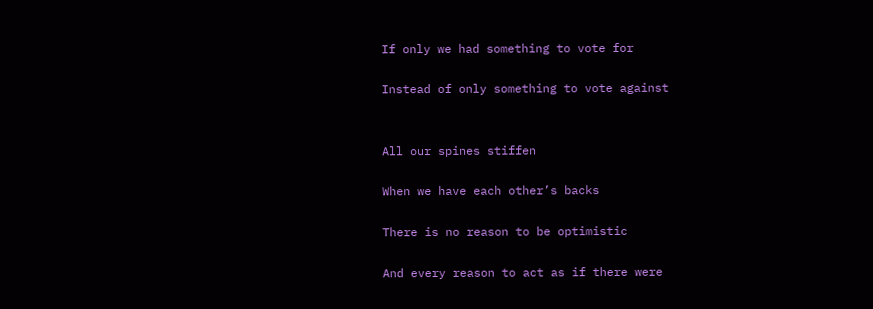If only we had something to vote for

Instead of only something to vote against


All our spines stiffen

When we have each other’s backs

There is no reason to be optimistic

And every reason to act as if there were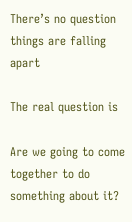There’s no question things are falling apart

The real question is

Are we going to come together to do something about it?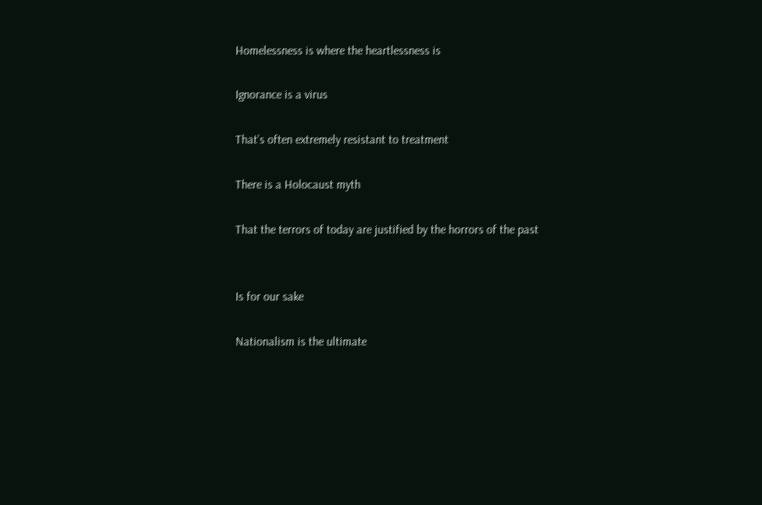Homelessness is where the heartlessness is

Ignorance is a virus

That’s often extremely resistant to treatment

There is a Holocaust myth

That the terrors of today are justified by the horrors of the past


Is for our sake

Nationalism is the ultimate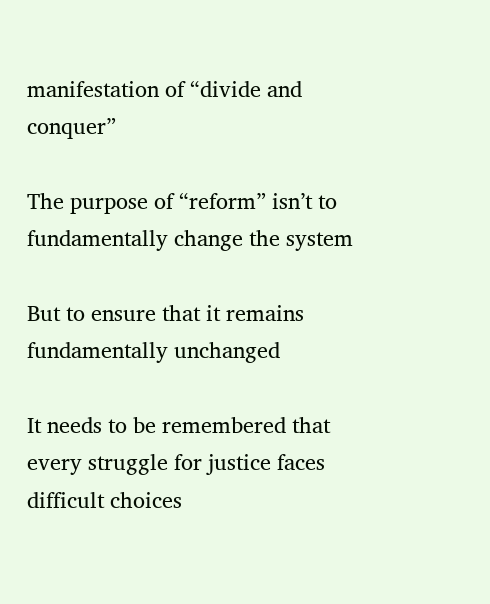manifestation of “divide and conquer”

The purpose of “reform” isn’t to fundamentally change the system

But to ensure that it remains fundamentally unchanged

It needs to be remembered that every struggle for justice faces difficult choices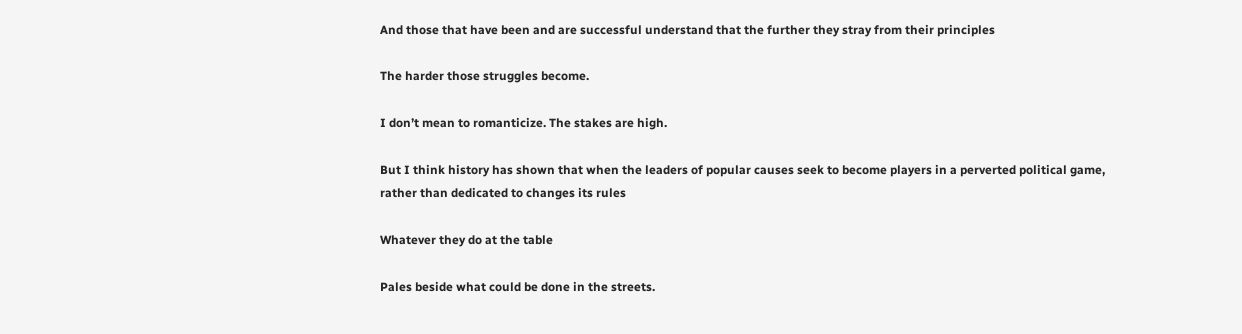And those that have been and are successful understand that the further they stray from their principles

The harder those struggles become.

I don’t mean to romanticize. The stakes are high.

But I think history has shown that when the leaders of popular causes seek to become players in a perverted political game, rather than dedicated to changes its rules

Whatever they do at the table

Pales beside what could be done in the streets.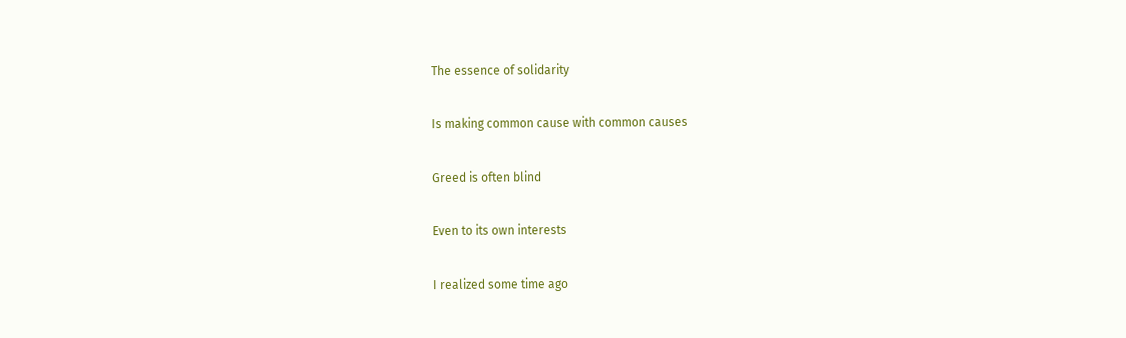The essence of solidarity

Is making common cause with common causes

Greed is often blind

Even to its own interests

I realized some time ago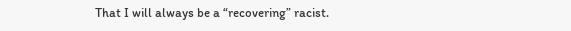That I will always be a “recovering” racist.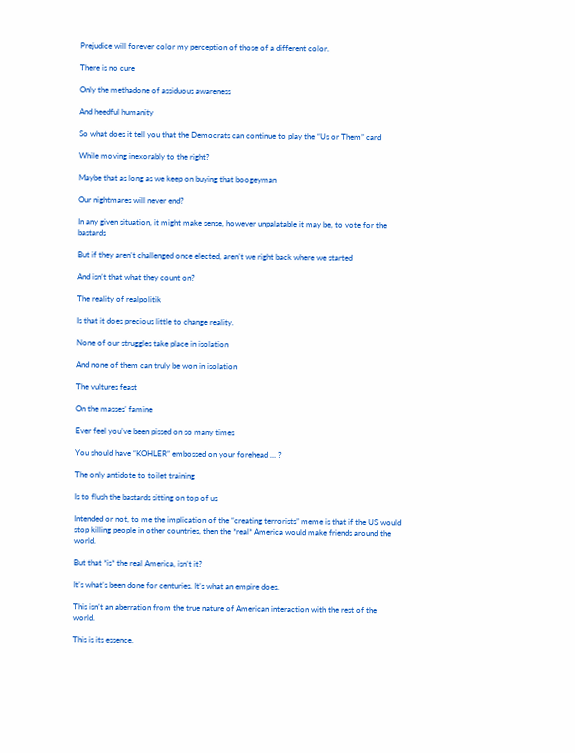Prejudice will forever color my perception of those of a different color.

There is no cure

Only the methadone of assiduous awareness

And heedful humanity

So what does it tell you that the Democrats can continue to play the “Us or Them” card

While moving inexorably to the right?

Maybe that as long as we keep on buying that boogeyman

Our nightmares will never end?

In any given situation, it might make sense, however unpalatable it may be, to vote for the bastards

But if they aren’t challenged once elected, aren’t we right back where we started

And isn’t that what they count on?

The reality of realpolitik

Is that it does precious little to change reality.

None of our struggles take place in isolation

And none of them can truly be won in isolation

The vultures feast

On the masses’ famine

Ever feel you’ve been pissed on so many times

You should have “KOHLER” embossed on your forehead … ?

The only antidote to toilet training

Is to flush the bastards sitting on top of us

Intended or not, to me the implication of the “creating terrorists” meme is that if the US would stop killing people in other countries, then the *real* America would make friends around the world.

But that *is* the real America, isn’t it?

It’s what’s been done for centuries. It’s what an empire does.

This isn’t an aberration from the true nature of American interaction with the rest of the world.

This is its essence.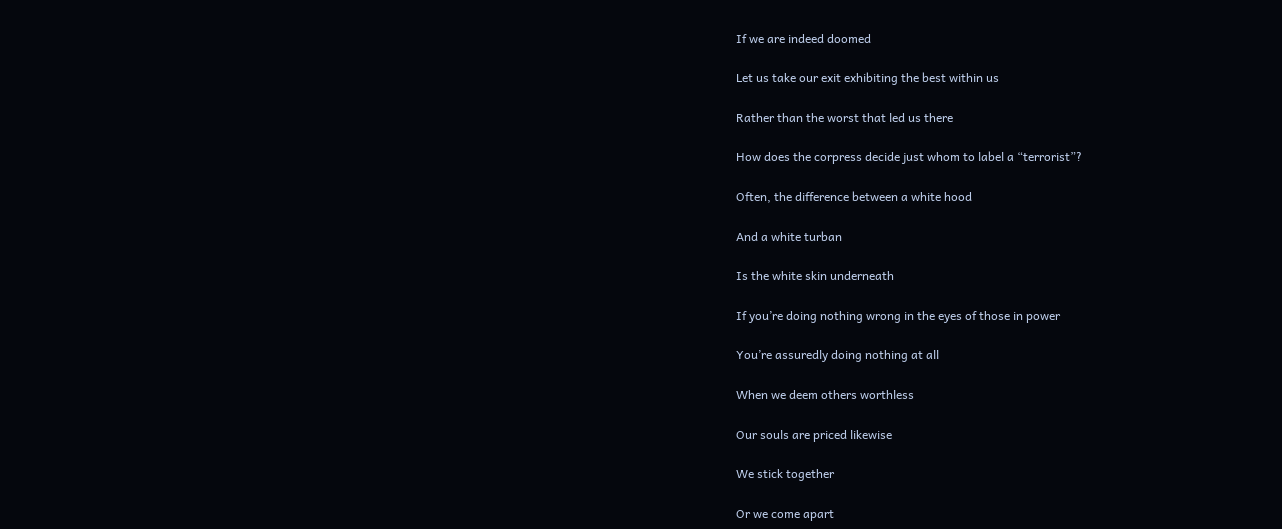If we are indeed doomed

Let us take our exit exhibiting the best within us

Rather than the worst that led us there

How does the corpress decide just whom to label a “terrorist”?

Often, the difference between a white hood

And a white turban

Is the white skin underneath

If you’re doing nothing wrong in the eyes of those in power

You’re assuredly doing nothing at all

When we deem others worthless

Our souls are priced likewise

We stick together

Or we come apart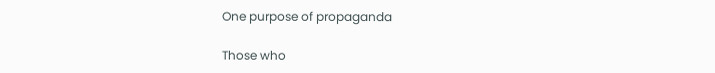One purpose of propaganda

Those who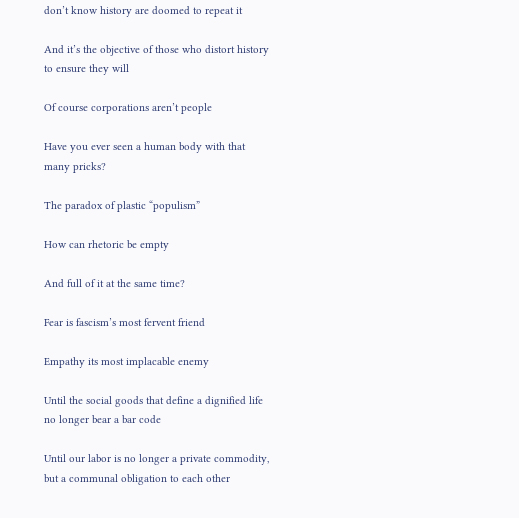don’t know history are doomed to repeat it

And it’s the objective of those who distort history to ensure they will

Of course corporations aren’t people

Have you ever seen a human body with that many pricks?

The paradox of plastic “populism”

How can rhetoric be empty

And full of it at the same time?

Fear is fascism’s most fervent friend

Empathy its most implacable enemy

Until the social goods that define a dignified life no longer bear a bar code

Until our labor is no longer a private commodity, but a communal obligation to each other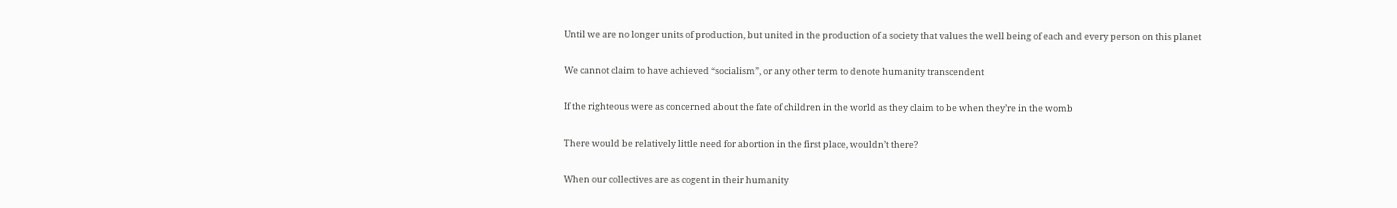Until we are no longer units of production, but united in the production of a society that values the well being of each and every person on this planet

We cannot claim to have achieved “socialism”, or any other term to denote humanity transcendent

If the righteous were as concerned about the fate of children in the world as they claim to be when they’re in the womb

There would be relatively little need for abortion in the first place, wouldn’t there?

When our collectives are as cogent in their humanity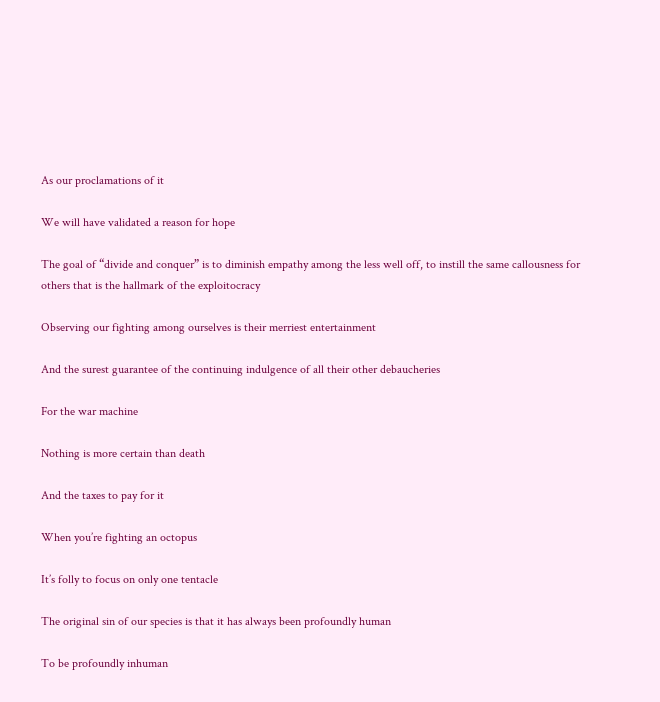As our proclamations of it

We will have validated a reason for hope

The goal of “divide and conquer” is to diminish empathy among the less well off, to instill the same callousness for others that is the hallmark of the exploitocracy

Observing our fighting among ourselves is their merriest entertainment

And the surest guarantee of the continuing indulgence of all their other debaucheries

For the war machine

Nothing is more certain than death

And the taxes to pay for it

When you’re fighting an octopus

It’s folly to focus on only one tentacle

The original sin of our species is that it has always been profoundly human

To be profoundly inhuman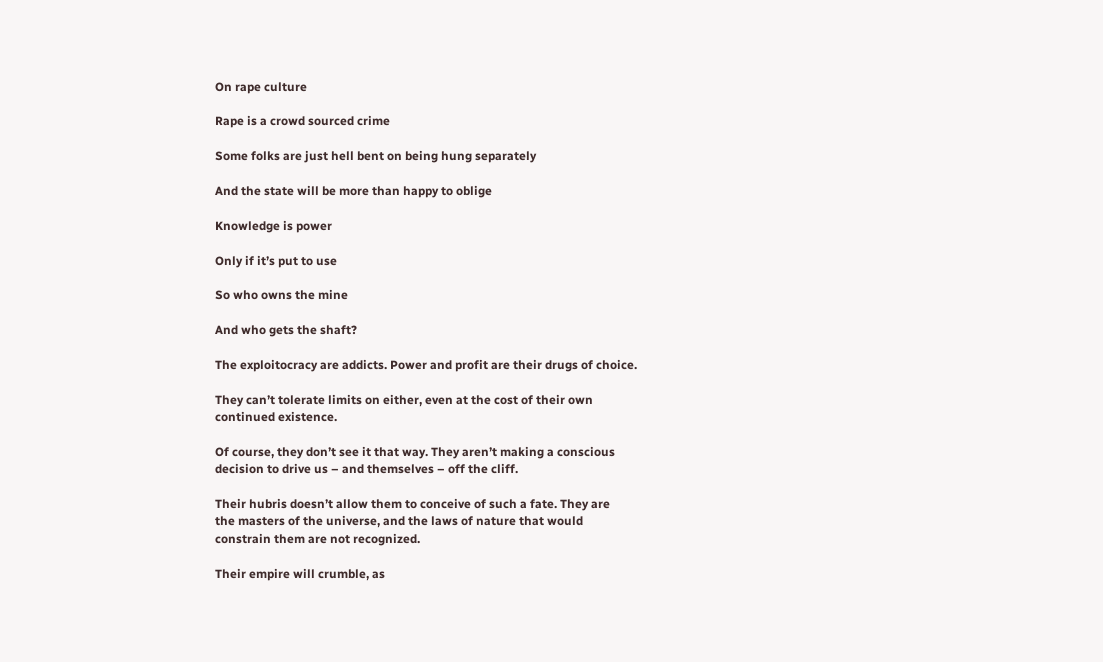On rape culture

Rape is a crowd sourced crime

Some folks are just hell bent on being hung separately

And the state will be more than happy to oblige

Knowledge is power

Only if it’s put to use

So who owns the mine

And who gets the shaft?

The exploitocracy are addicts. Power and profit are their drugs of choice.

They can’t tolerate limits on either, even at the cost of their own
continued existence.

Of course, they don’t see it that way. They aren’t making a conscious
decision to drive us – and themselves – off the cliff.

Their hubris doesn’t allow them to conceive of such a fate. They are
the masters of the universe, and the laws of nature that would
constrain them are not recognized.

Their empire will crumble, as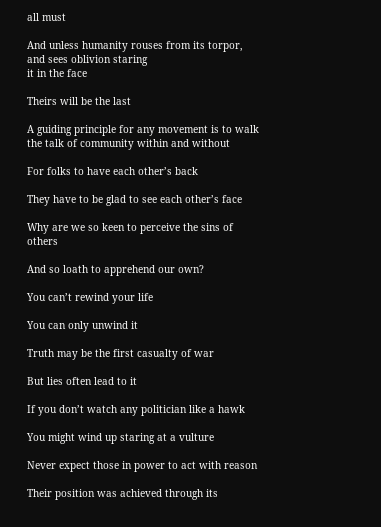all must

And unless humanity rouses from its torpor, and sees oblivion staring
it in the face

Theirs will be the last

A guiding principle for any movement is to walk the talk of community within and without

For folks to have each other’s back

They have to be glad to see each other’s face

Why are we so keen to perceive the sins of others

And so loath to apprehend our own?

You can’t rewind your life

You can only unwind it

Truth may be the first casualty of war

But lies often lead to it

If you don’t watch any politician like a hawk

You might wind up staring at a vulture

Never expect those in power to act with reason

Their position was achieved through its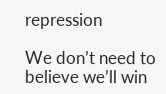repression

We don’t need to believe we’ll win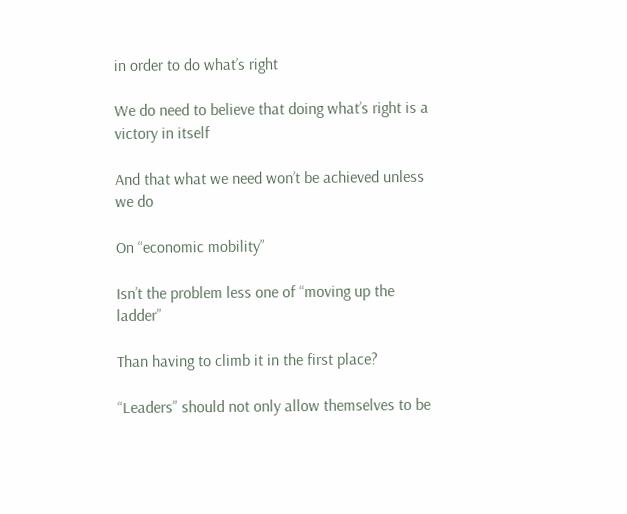in order to do what’s right

We do need to believe that doing what’s right is a victory in itself

And that what we need won’t be achieved unless we do

On “economic mobility”

Isn’t the problem less one of “moving up the ladder”

Than having to climb it in the first place?

“Leaders” should not only allow themselves to be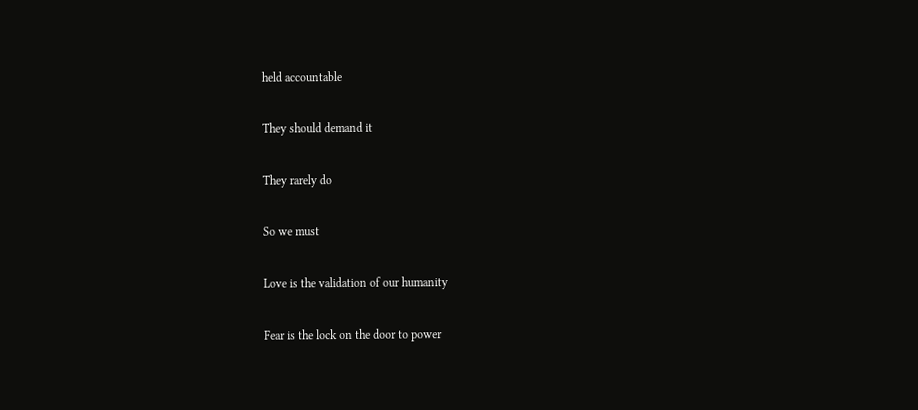held accountable

They should demand it

They rarely do

So we must

Love is the validation of our humanity

Fear is the lock on the door to power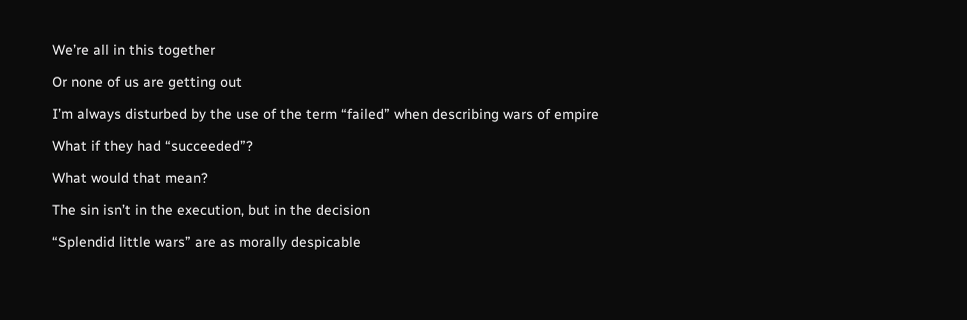We’re all in this together

Or none of us are getting out

I’m always disturbed by the use of the term “failed” when describing wars of empire

What if they had “succeeded”?

What would that mean?

The sin isn’t in the execution, but in the decision

“Splendid little wars” are as morally despicable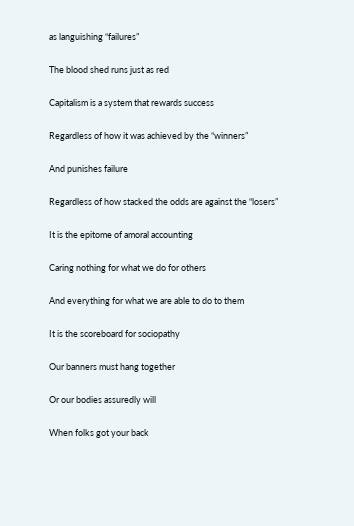as languishing “failures”

The blood shed runs just as red

Capitalism is a system that rewards success

Regardless of how it was achieved by the “winners”

And punishes failure

Regardless of how stacked the odds are against the “losers”

It is the epitome of amoral accounting

Caring nothing for what we do for others

And everything for what we are able to do to them

It is the scoreboard for sociopathy

Our banners must hang together

Or our bodies assuredly will

When folks got your back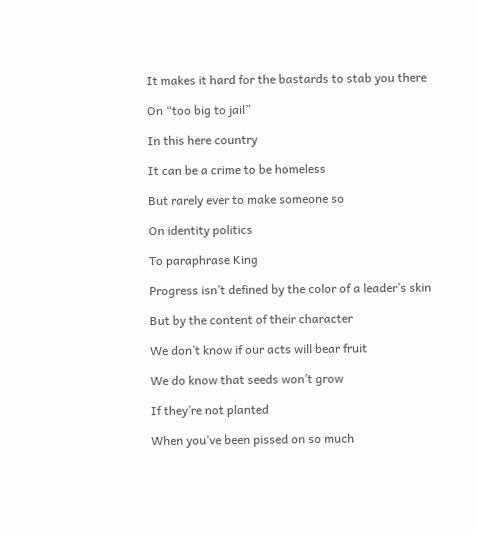It makes it hard for the bastards to stab you there

On “too big to jail”

In this here country

It can be a crime to be homeless

But rarely ever to make someone so

On identity politics

To paraphrase King

Progress isn’t defined by the color of a leader’s skin

But by the content of their character

We don’t know if our acts will bear fruit

We do know that seeds won’t grow

If they’re not planted

When you’ve been pissed on so much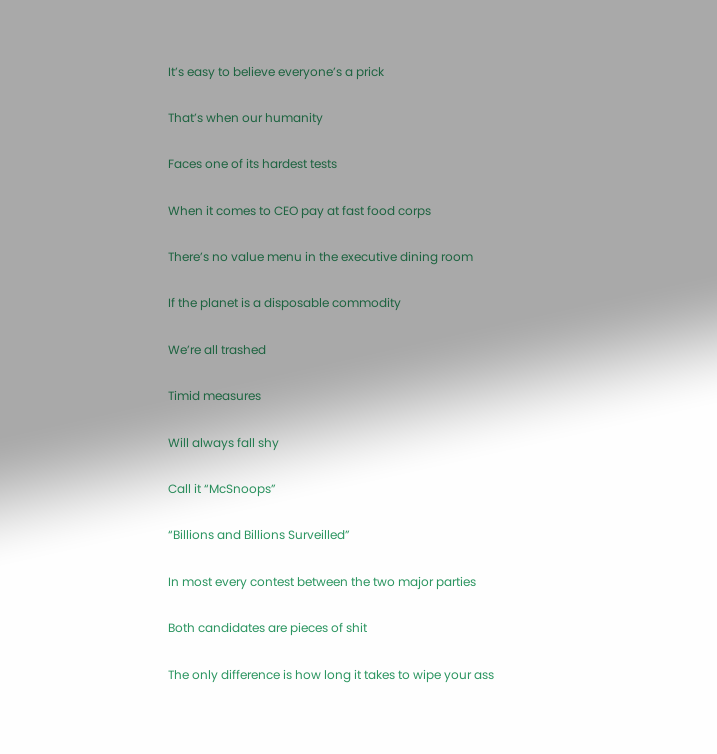It’s easy to believe everyone’s a prick

That’s when our humanity

Faces one of its hardest tests

When it comes to CEO pay at fast food corps

There’s no value menu in the executive dining room

If the planet is a disposable commodity

We’re all trashed

Timid measures

Will always fall shy

Call it “McSnoops”

“Billions and Billions Surveilled”

In most every contest between the two major parties

Both candidates are pieces of shit

The only difference is how long it takes to wipe your ass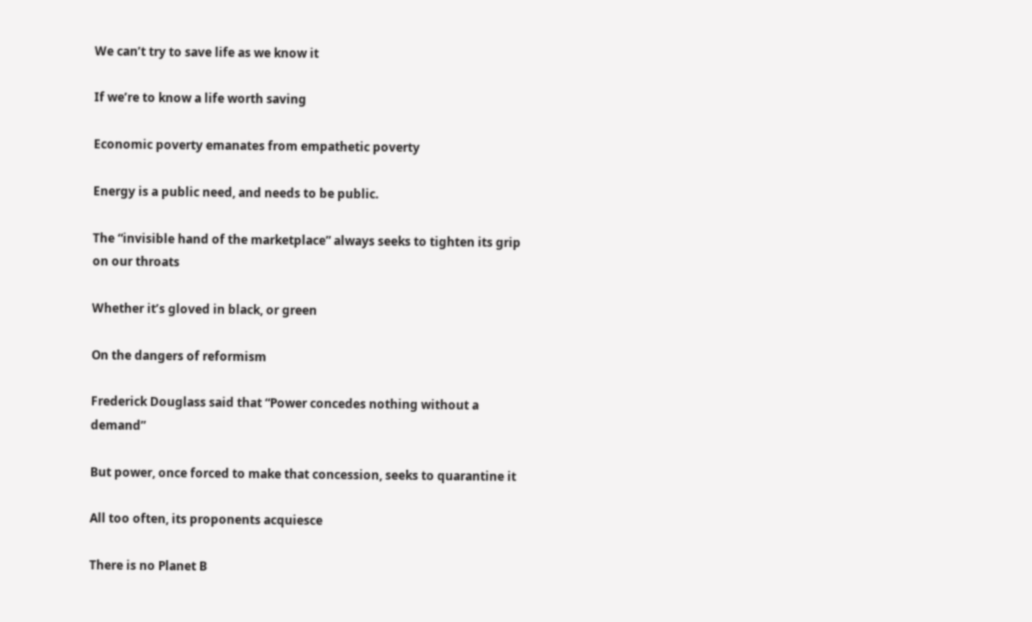We can’t try to save life as we know it

If we’re to know a life worth saving

Economic poverty emanates from empathetic poverty

Energy is a public need, and needs to be public.

The “invisible hand of the marketplace” always seeks to tighten its grip on our throats

Whether it’s gloved in black, or green

On the dangers of reformism

Frederick Douglass said that “Power concedes nothing without a demand”

But power, once forced to make that concession, seeks to quarantine it

All too often, its proponents acquiesce

There is no Planet B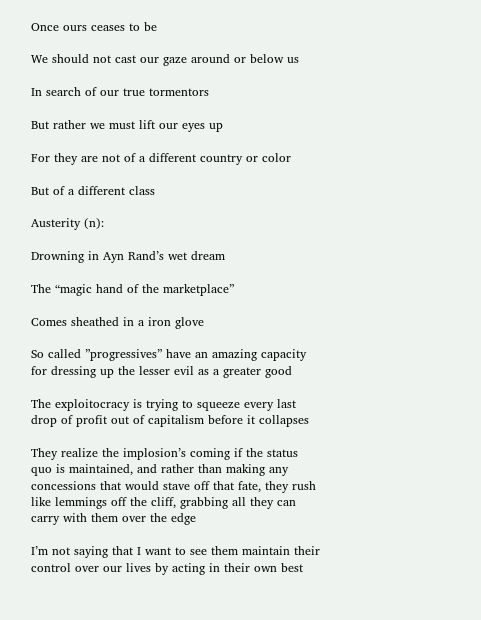Once ours ceases to be

We should not cast our gaze around or below us

In search of our true tormentors

But rather we must lift our eyes up

For they are not of a different country or color

But of a different class

Austerity (n):

Drowning in Ayn Rand’s wet dream

The “magic hand of the marketplace”

Comes sheathed in a iron glove

So called ”progressives” have an amazing capacity for dressing up the lesser evil as a greater good

The exploitocracy is trying to squeeze every last drop of profit out of capitalism before it collapses

They realize the implosion’s coming if the status quo is maintained, and rather than making any concessions that would stave off that fate, they rush like lemmings off the cliff, grabbing all they can carry with them over the edge

I’m not saying that I want to see them maintain their control over our lives by acting in their own best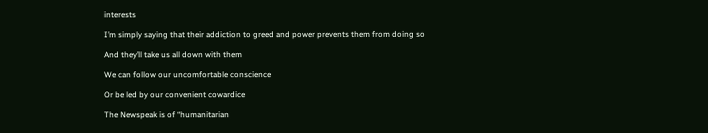interests

I’m simply saying that their addiction to greed and power prevents them from doing so

And they’ll take us all down with them

We can follow our uncomfortable conscience

Or be led by our convenient cowardice

The Newspeak is of “humanitarian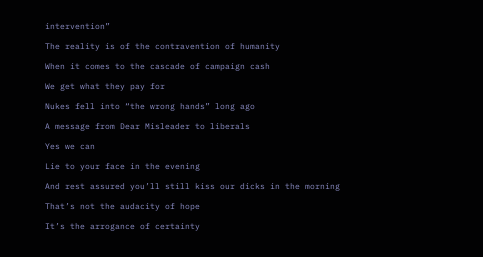intervention”

The reality is of the contravention of humanity

When it comes to the cascade of campaign cash

We get what they pay for

Nukes fell into “the wrong hands” long ago

A message from Dear Misleader to liberals

Yes we can

Lie to your face in the evening

And rest assured you’ll still kiss our dicks in the morning

That’s not the audacity of hope

It’s the arrogance of certainty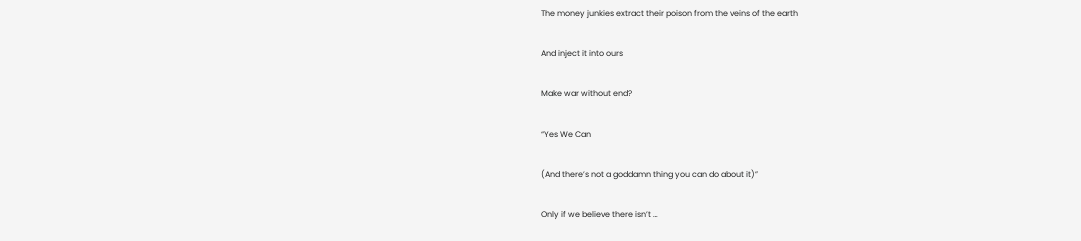The money junkies extract their poison from the veins of the earth

And inject it into ours

Make war without end?

“Yes We Can

(And there’s not a goddamn thing you can do about it)”

Only if we believe there isn’t …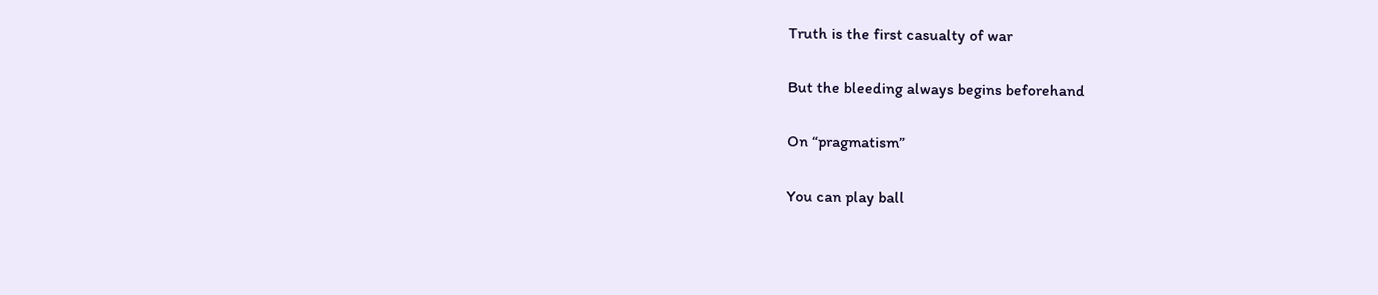Truth is the first casualty of war

But the bleeding always begins beforehand

On “pragmatism”

You can play ball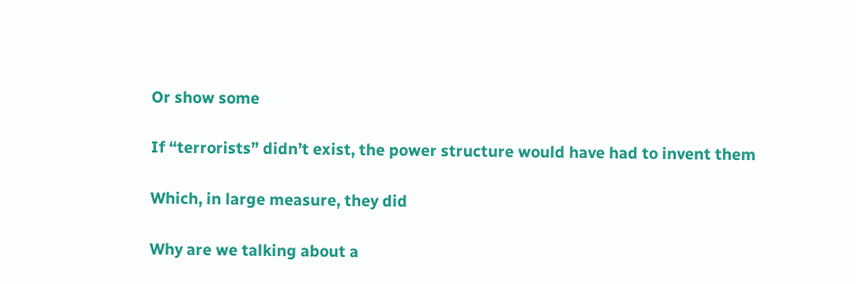Or show some

If “terrorists” didn’t exist, the power structure would have had to invent them

Which, in large measure, they did

Why are we talking about a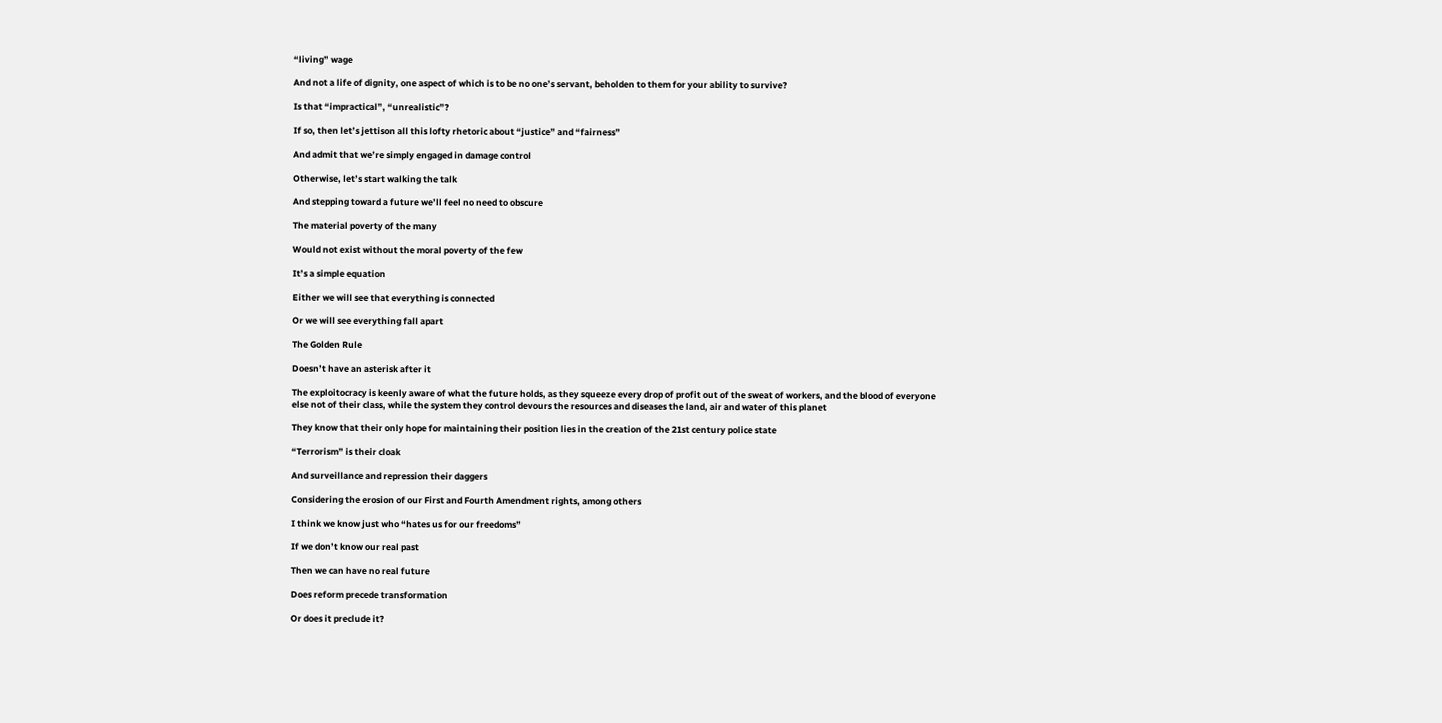“living” wage

And not a life of dignity, one aspect of which is to be no one’s servant, beholden to them for your ability to survive?

Is that “impractical”, “unrealistic”?

If so, then let’s jettison all this lofty rhetoric about “justice” and “fairness”

And admit that we’re simply engaged in damage control

Otherwise, let’s start walking the talk

And stepping toward a future we’ll feel no need to obscure

The material poverty of the many

Would not exist without the moral poverty of the few

It’s a simple equation

Either we will see that everything is connected

Or we will see everything fall apart

The Golden Rule

Doesn’t have an asterisk after it

The exploitocracy is keenly aware of what the future holds, as they squeeze every drop of profit out of the sweat of workers, and the blood of everyone else not of their class, while the system they control devours the resources and diseases the land, air and water of this planet

They know that their only hope for maintaining their position lies in the creation of the 21st century police state

“Terrorism” is their cloak

And surveillance and repression their daggers

Considering the erosion of our First and Fourth Amendment rights, among others

I think we know just who “hates us for our freedoms”

If we don’t know our real past

Then we can have no real future

Does reform precede transformation

Or does it preclude it?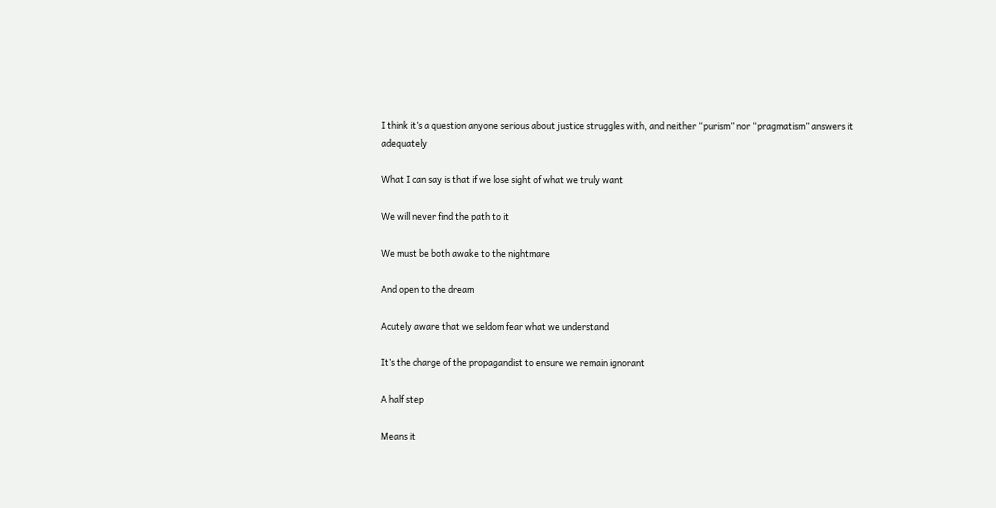I think it’s a question anyone serious about justice struggles with, and neither “purism” nor “pragmatism” answers it adequately

What I can say is that if we lose sight of what we truly want

We will never find the path to it

We must be both awake to the nightmare

And open to the dream

Acutely aware that we seldom fear what we understand

It’s the charge of the propagandist to ensure we remain ignorant

A half step

Means it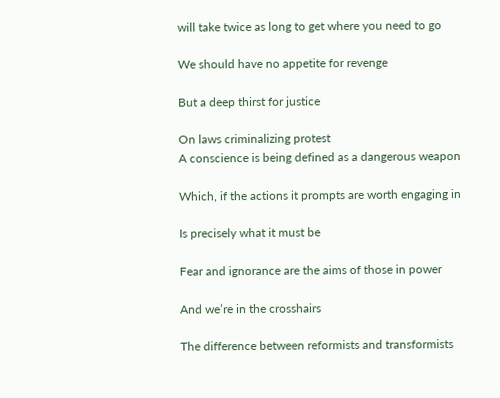will take twice as long to get where you need to go

We should have no appetite for revenge

But a deep thirst for justice

On laws criminalizing protest
A conscience is being defined as a dangerous weapon

Which, if the actions it prompts are worth engaging in

Is precisely what it must be

Fear and ignorance are the aims of those in power

And we’re in the crosshairs

The difference between reformists and transformists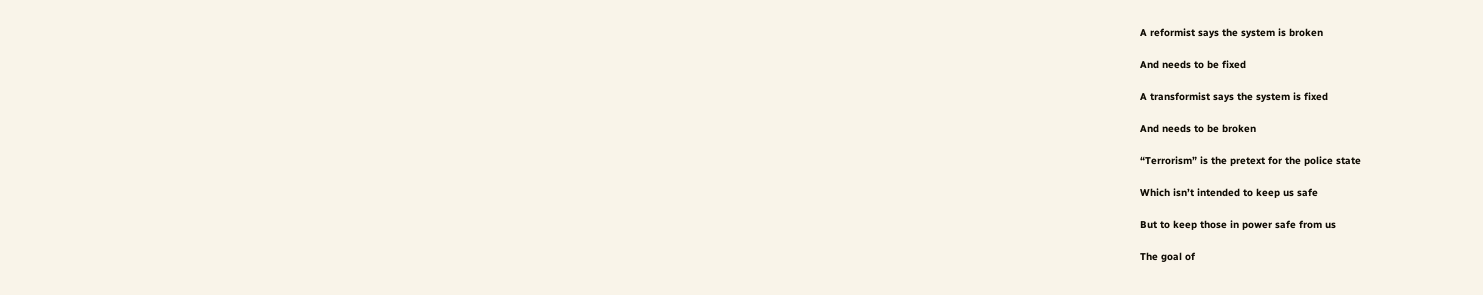A reformist says the system is broken

And needs to be fixed

A transformist says the system is fixed

And needs to be broken

“Terrorism” is the pretext for the police state

Which isn’t intended to keep us safe

But to keep those in power safe from us

The goal of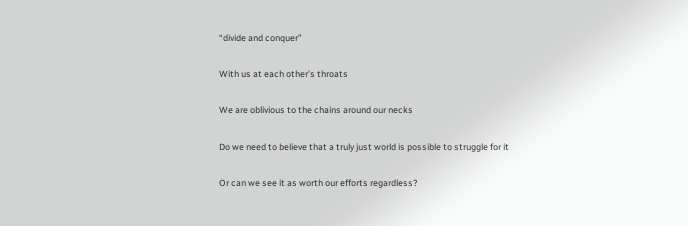“divide and conquer”

With us at each other’s throats

We are oblivious to the chains around our necks

Do we need to believe that a truly just world is possible to struggle for it

Or can we see it as worth our efforts regardless?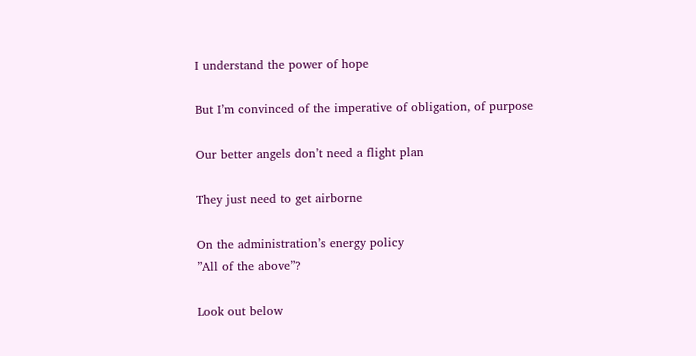I understand the power of hope

But I’m convinced of the imperative of obligation, of purpose

Our better angels don’t need a flight plan

They just need to get airborne

On the administration’s energy policy
”All of the above”?

Look out below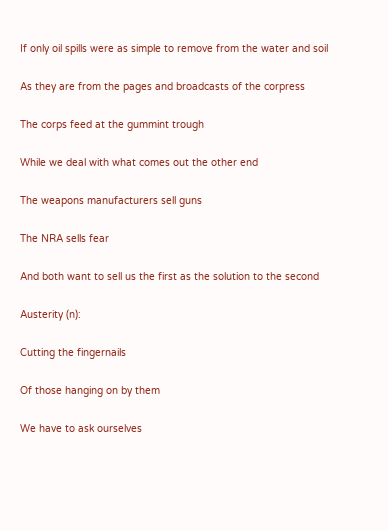If only oil spills were as simple to remove from the water and soil

As they are from the pages and broadcasts of the corpress

The corps feed at the gummint trough

While we deal with what comes out the other end

The weapons manufacturers sell guns

The NRA sells fear

And both want to sell us the first as the solution to the second

Austerity (n):

Cutting the fingernails

Of those hanging on by them

We have to ask ourselves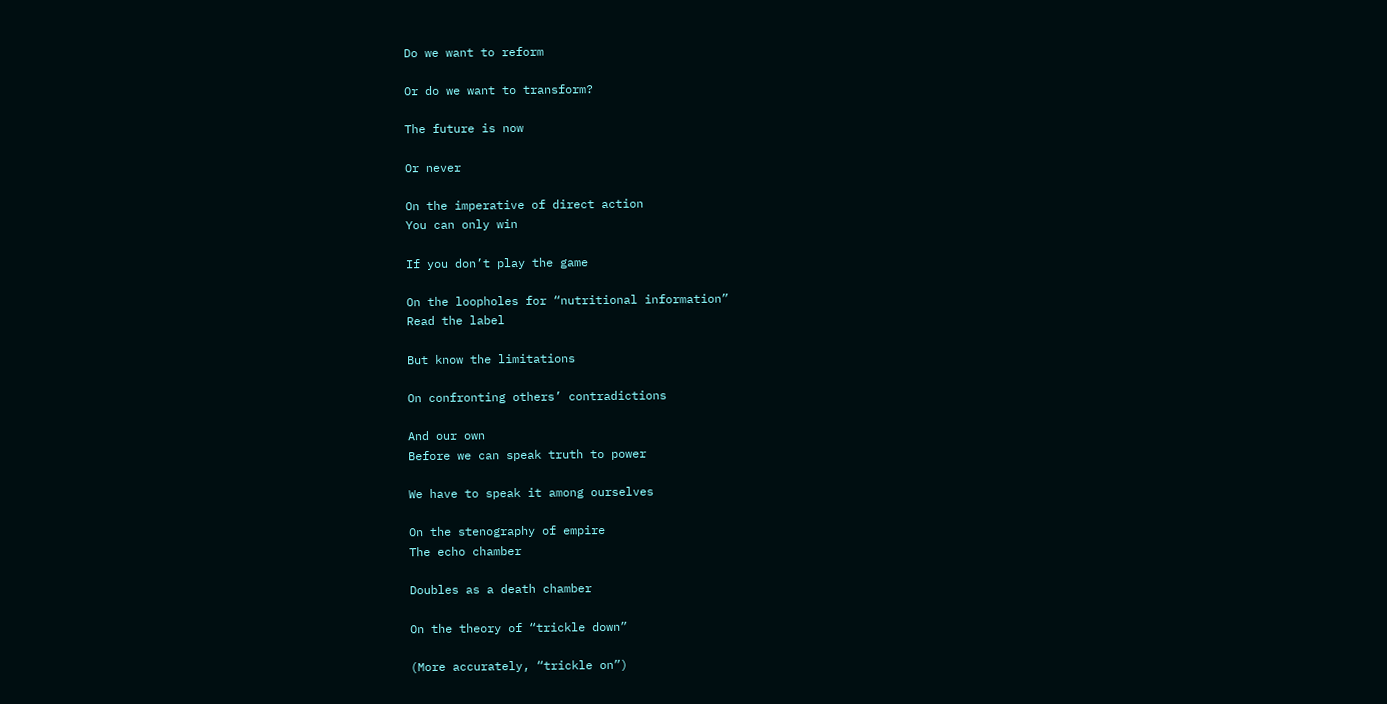Do we want to reform

Or do we want to transform?

The future is now

Or never

On the imperative of direct action
You can only win

If you don’t play the game

On the loopholes for “nutritional information”
Read the label

But know the limitations

On confronting others’ contradictions

And our own
Before we can speak truth to power

We have to speak it among ourselves

On the stenography of empire
The echo chamber

Doubles as a death chamber

On the theory of “trickle down”

(More accurately, “trickle on”)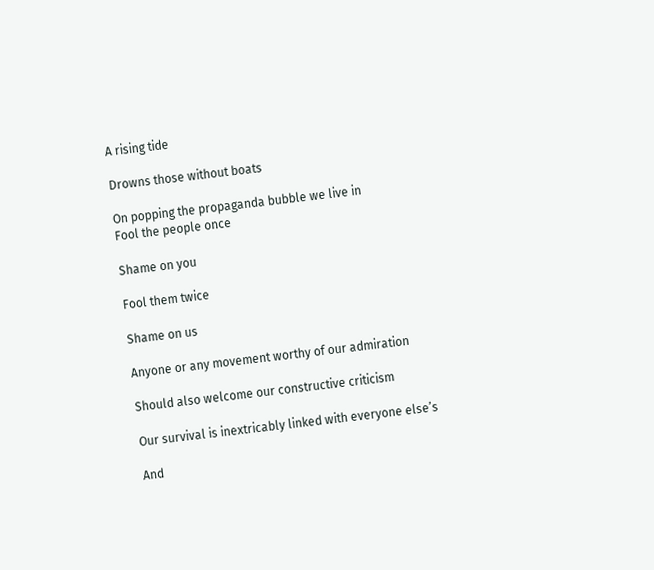A rising tide

Drowns those without boats

On popping the propaganda bubble we live in
Fool the people once

Shame on you

Fool them twice

Shame on us

Anyone or any movement worthy of our admiration

Should also welcome our constructive criticism

Our survival is inextricably linked with everyone else’s

And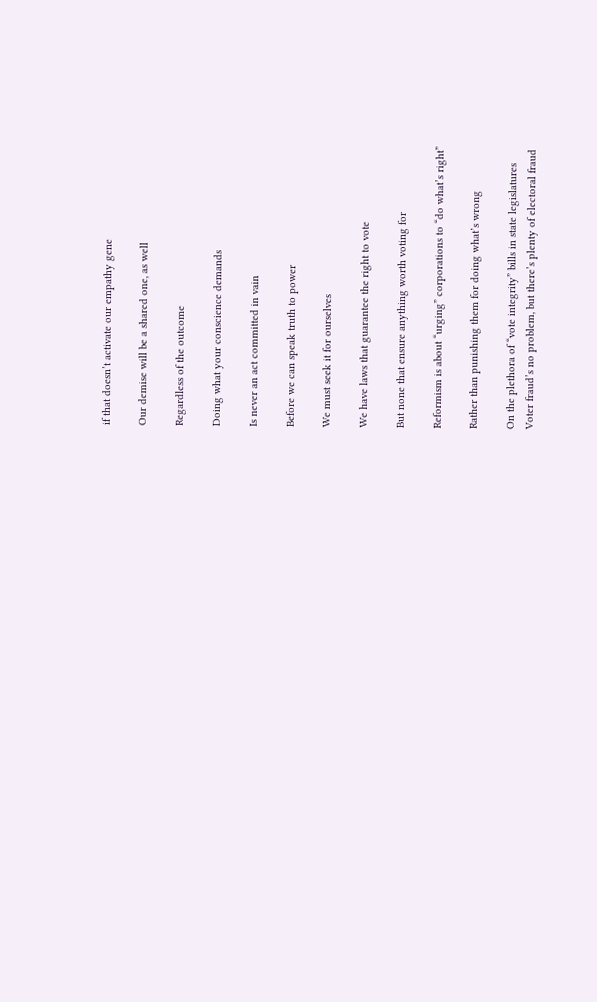if that doesn’t activate our empathy gene

Our demise will be a shared one, as well

Regardless of the outcome

Doing what your conscience demands

Is never an act committed in vain

Before we can speak truth to power

We must seek it for ourselves

We have laws that guarantee the right to vote

But none that ensure anything worth voting for

Reformism is about “urging” corporations to “do what’s right”

Rather than punishing them for doing what’s wrong

On the plethora of “vote integrity” bills in state legislatures
Voter fraud’s no problem, but there’s plenty of electoral fraud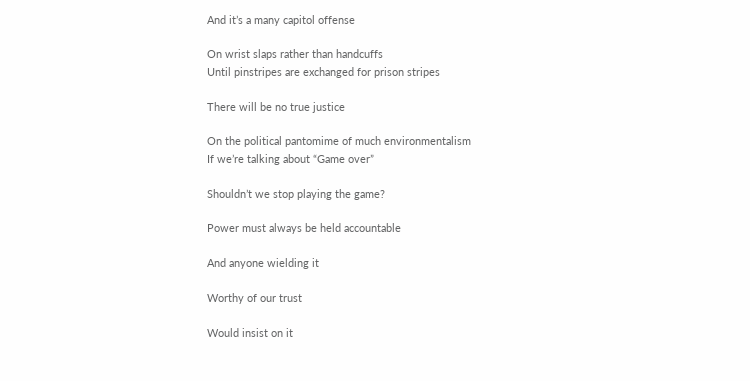And it’s a many capitol offense

On wrist slaps rather than handcuffs
Until pinstripes are exchanged for prison stripes

There will be no true justice

On the political pantomime of much environmentalism
If we’re talking about “Game over”

Shouldn’t we stop playing the game?

Power must always be held accountable

And anyone wielding it

Worthy of our trust

Would insist on it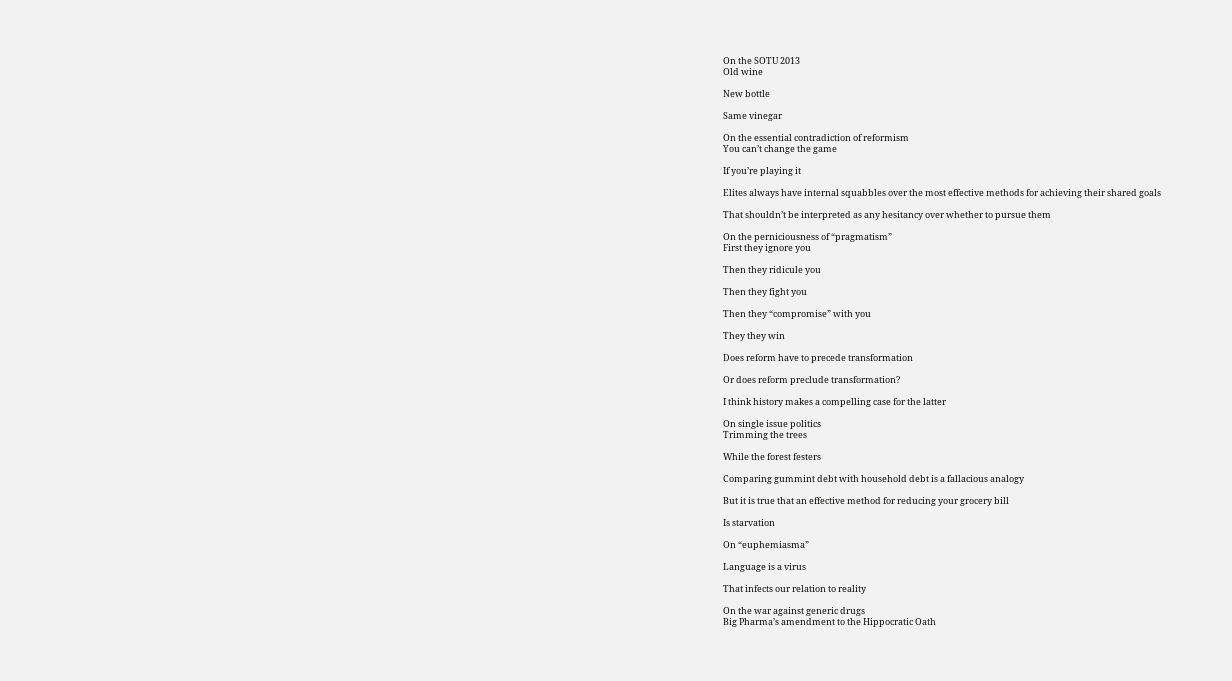On the SOTU 2013
Old wine

New bottle

Same vinegar

On the essential contradiction of reformism
You can’t change the game

If you’re playing it

Elites always have internal squabbles over the most effective methods for achieving their shared goals

That shouldn’t be interpreted as any hesitancy over whether to pursue them

On the perniciousness of “pragmatism”
First they ignore you

Then they ridicule you

Then they fight you

Then they “compromise” with you

They they win

Does reform have to precede transformation

Or does reform preclude transformation?

I think history makes a compelling case for the latter

On single issue politics
Trimming the trees

While the forest festers

Comparing gummint debt with household debt is a fallacious analogy

But it is true that an effective method for reducing your grocery bill

Is starvation

On “euphemiasma”

Language is a virus

That infects our relation to reality

On the war against generic drugs
Big Pharma’s amendment to the Hippocratic Oath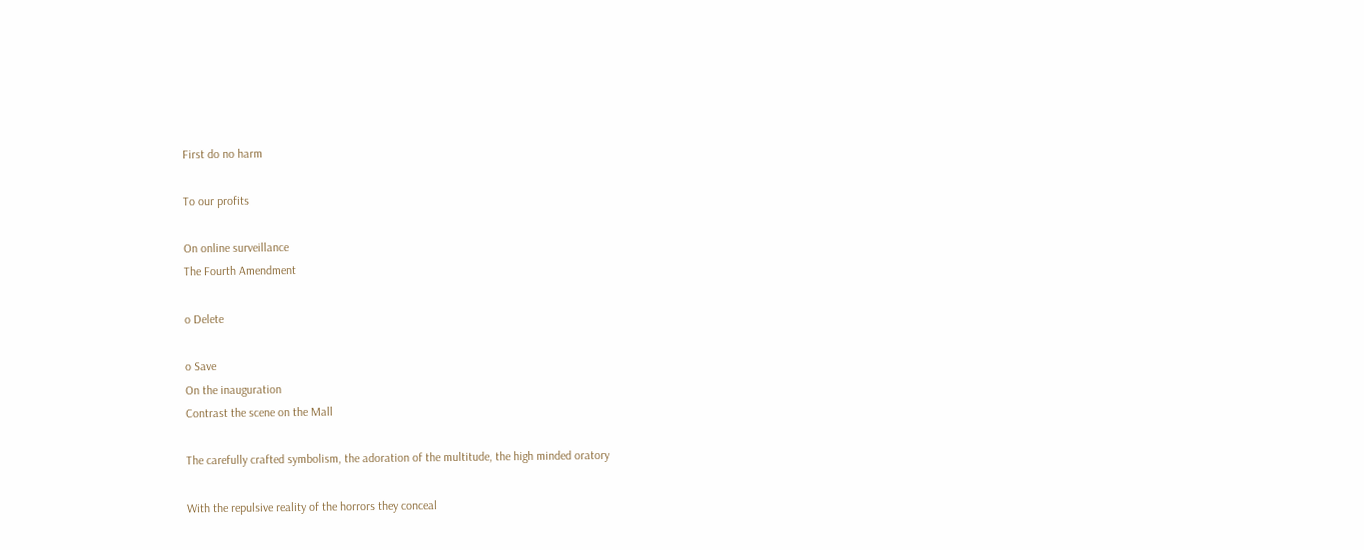First do no harm

To our profits

On online surveillance
The Fourth Amendment

o Delete

o Save
On the inauguration
Contrast the scene on the Mall

The carefully crafted symbolism, the adoration of the multitude, the high minded oratory

With the repulsive reality of the horrors they conceal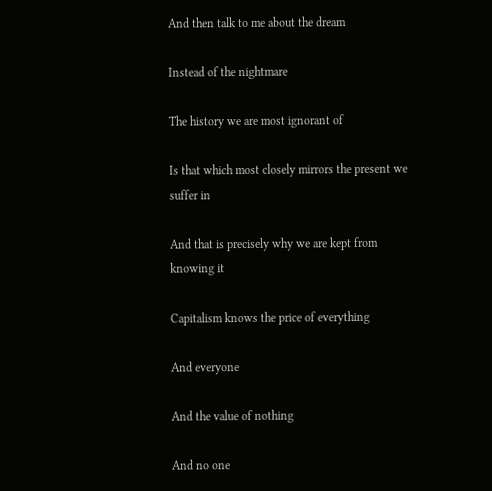And then talk to me about the dream

Instead of the nightmare

The history we are most ignorant of

Is that which most closely mirrors the present we suffer in

And that is precisely why we are kept from knowing it

Capitalism knows the price of everything

And everyone

And the value of nothing

And no one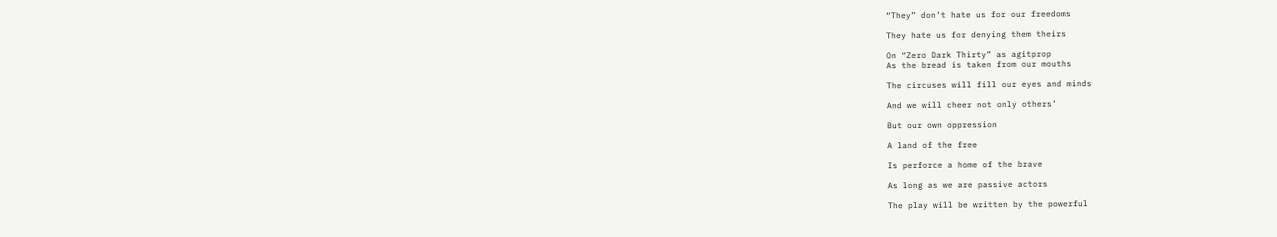“They” don’t hate us for our freedoms

They hate us for denying them theirs

On “Zero Dark Thirty” as agitprop
As the bread is taken from our mouths

The circuses will fill our eyes and minds

And we will cheer not only others’

But our own oppression

A land of the free

Is perforce a home of the brave

As long as we are passive actors

The play will be written by the powerful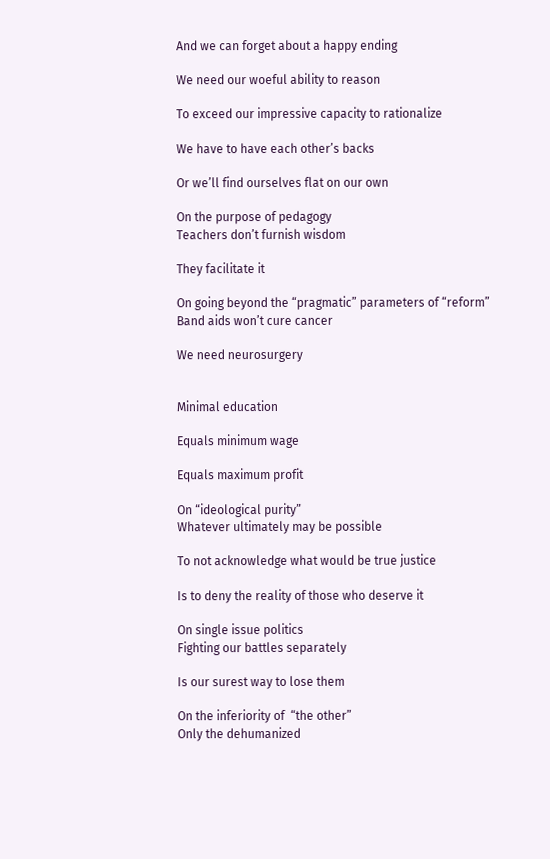And we can forget about a happy ending

We need our woeful ability to reason

To exceed our impressive capacity to rationalize

We have to have each other’s backs

Or we’ll find ourselves flat on our own

On the purpose of pedagogy
Teachers don’t furnish wisdom

They facilitate it

On going beyond the “pragmatic” parameters of “reform”
Band aids won’t cure cancer

We need neurosurgery


Minimal education

Equals minimum wage

Equals maximum profit

On “ideological purity”
Whatever ultimately may be possible

To not acknowledge what would be true justice

Is to deny the reality of those who deserve it

On single issue politics
Fighting our battles separately

Is our surest way to lose them

On the inferiority of  “the other”
Only the dehumanized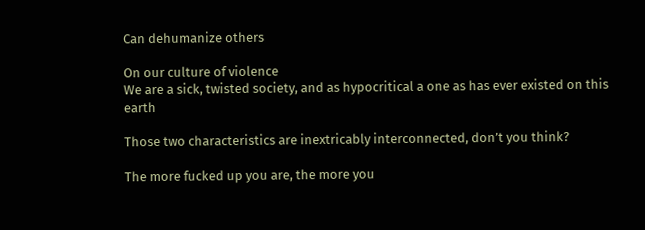Can dehumanize others

On our culture of violence
We are a sick, twisted society, and as hypocritical a one as has ever existed on this earth

Those two characteristics are inextricably interconnected, don’t you think?

The more fucked up you are, the more you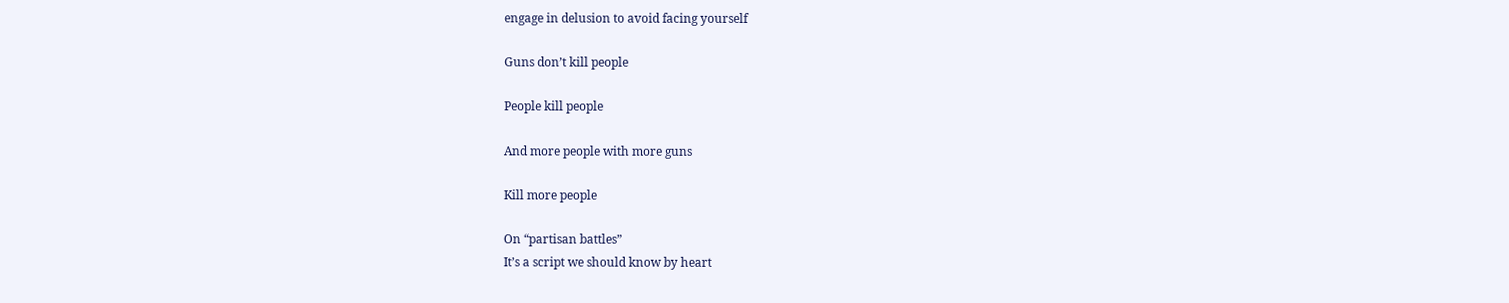engage in delusion to avoid facing yourself

Guns don’t kill people

People kill people

And more people with more guns

Kill more people

On “partisan battles”
It’s a script we should know by heart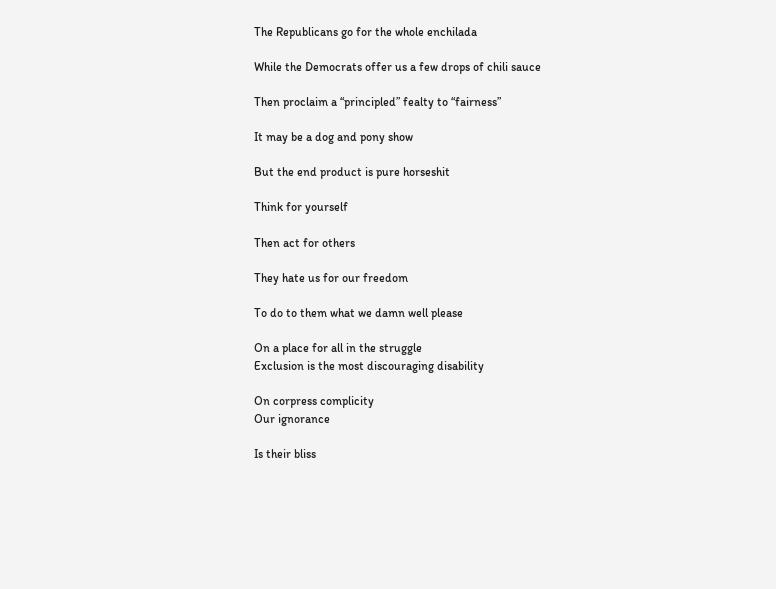The Republicans go for the whole enchilada

While the Democrats offer us a few drops of chili sauce

Then proclaim a “principled” fealty to “fairness”

It may be a dog and pony show

But the end product is pure horseshit

Think for yourself

Then act for others

They hate us for our freedom

To do to them what we damn well please

On a place for all in the struggle
Exclusion is the most discouraging disability

On corpress complicity
Our ignorance

Is their bliss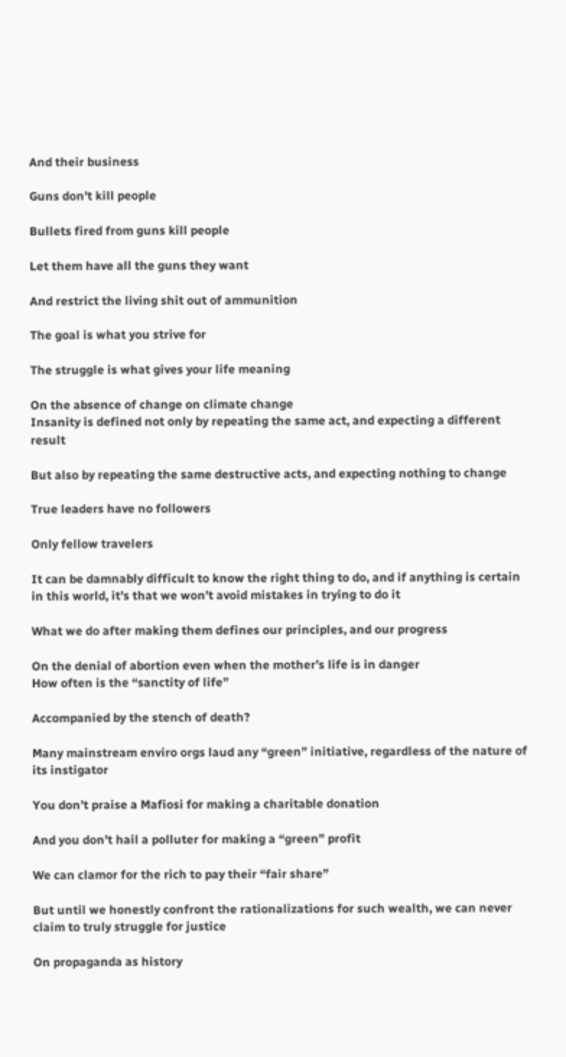And their business

Guns don’t kill people

Bullets fired from guns kill people

Let them have all the guns they want

And restrict the living shit out of ammunition

The goal is what you strive for

The struggle is what gives your life meaning

On the absence of change on climate change
Insanity is defined not only by repeating the same act, and expecting a different result

But also by repeating the same destructive acts, and expecting nothing to change

True leaders have no followers

Only fellow travelers

It can be damnably difficult to know the right thing to do, and if anything is certain in this world, it’s that we won’t avoid mistakes in trying to do it

What we do after making them defines our principles, and our progress

On the denial of abortion even when the mother’s life is in danger
How often is the “sanctity of life”

Accompanied by the stench of death?

Many mainstream enviro orgs laud any “green” initiative, regardless of the nature of its instigator

You don’t praise a Mafiosi for making a charitable donation

And you don’t hail a polluter for making a “green” profit

We can clamor for the rich to pay their “fair share”

But until we honestly confront the rationalizations for such wealth, we can never claim to truly struggle for justice

On propaganda as history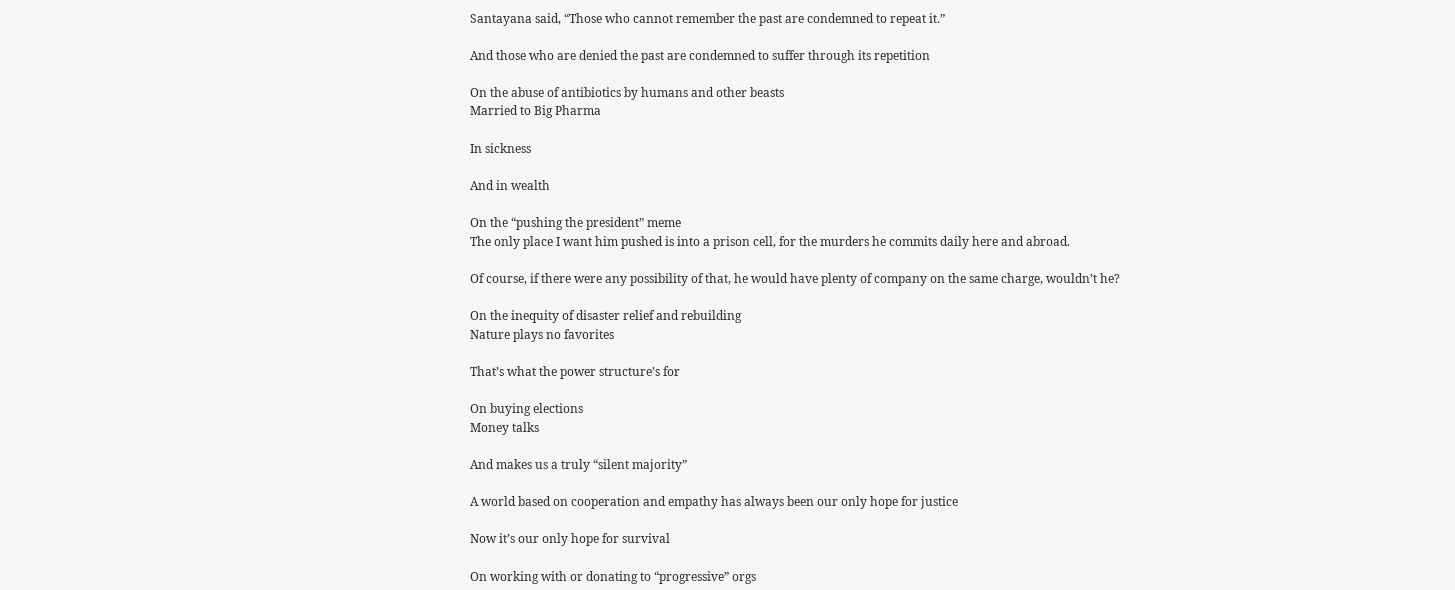Santayana said, “Those who cannot remember the past are condemned to repeat it.”

And those who are denied the past are condemned to suffer through its repetition

On the abuse of antibiotics by humans and other beasts
Married to Big Pharma

In sickness

And in wealth

On the “pushing the president” meme
The only place I want him pushed is into a prison cell, for the murders he commits daily here and abroad.

Of course, if there were any possibility of that, he would have plenty of company on the same charge, wouldn’t he?

On the inequity of disaster relief and rebuilding
Nature plays no favorites

That’s what the power structure’s for

On buying elections
Money talks

And makes us a truly “silent majority”

A world based on cooperation and empathy has always been our only hope for justice

Now it’s our only hope for survival

On working with or donating to “progressive” orgs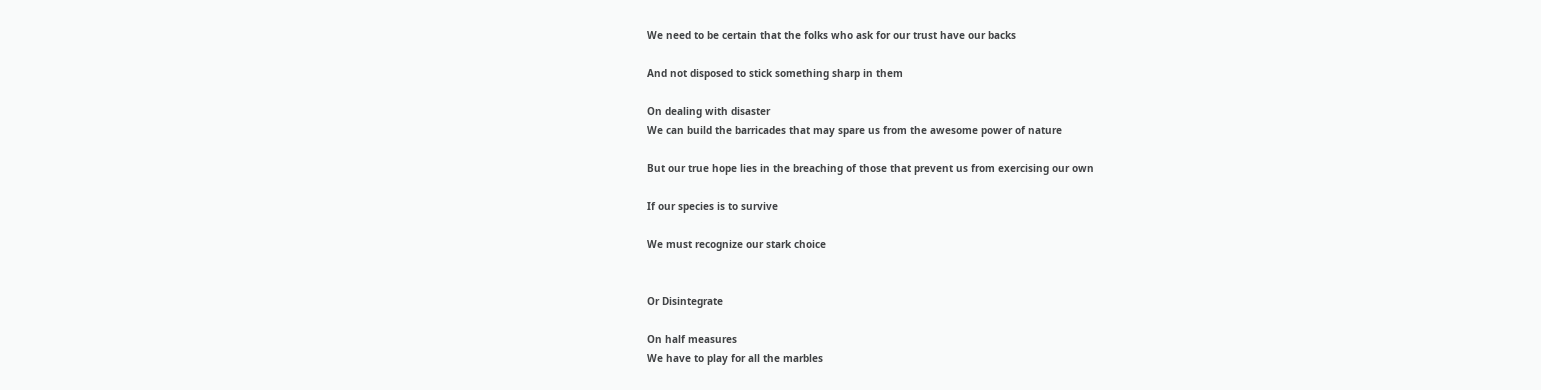We need to be certain that the folks who ask for our trust have our backs

And not disposed to stick something sharp in them

On dealing with disaster
We can build the barricades that may spare us from the awesome power of nature

But our true hope lies in the breaching of those that prevent us from exercising our own

If our species is to survive

We must recognize our stark choice


Or Disintegrate

On half measures
We have to play for all the marbles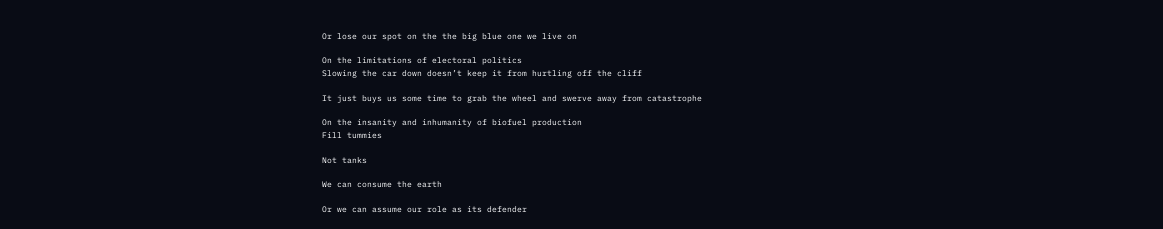Or lose our spot on the the big blue one we live on

On the limitations of electoral politics
Slowing the car down doesn’t keep it from hurtling off the cliff

It just buys us some time to grab the wheel and swerve away from catastrophe

On the insanity and inhumanity of biofuel production
Fill tummies

Not tanks

We can consume the earth

Or we can assume our role as its defender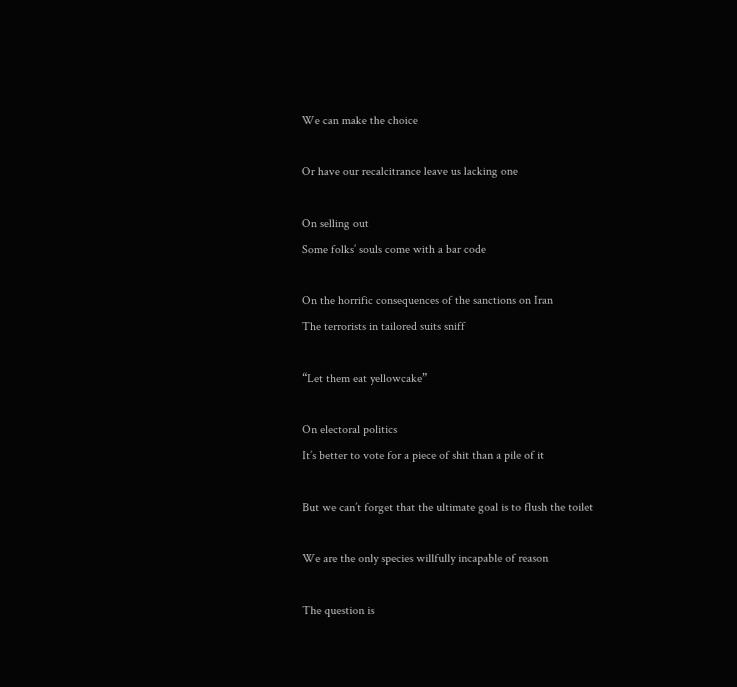We can make the choice

Or have our recalcitrance leave us lacking one

On selling out
Some folks’ souls come with a bar code

On the horrific consequences of the sanctions on Iran
The terrorists in tailored suits sniff

“Let them eat yellowcake”

On electoral politics
It’s better to vote for a piece of shit than a pile of it

But we can’t forget that the ultimate goal is to flush the toilet

We are the only species willfully incapable of reason

The question is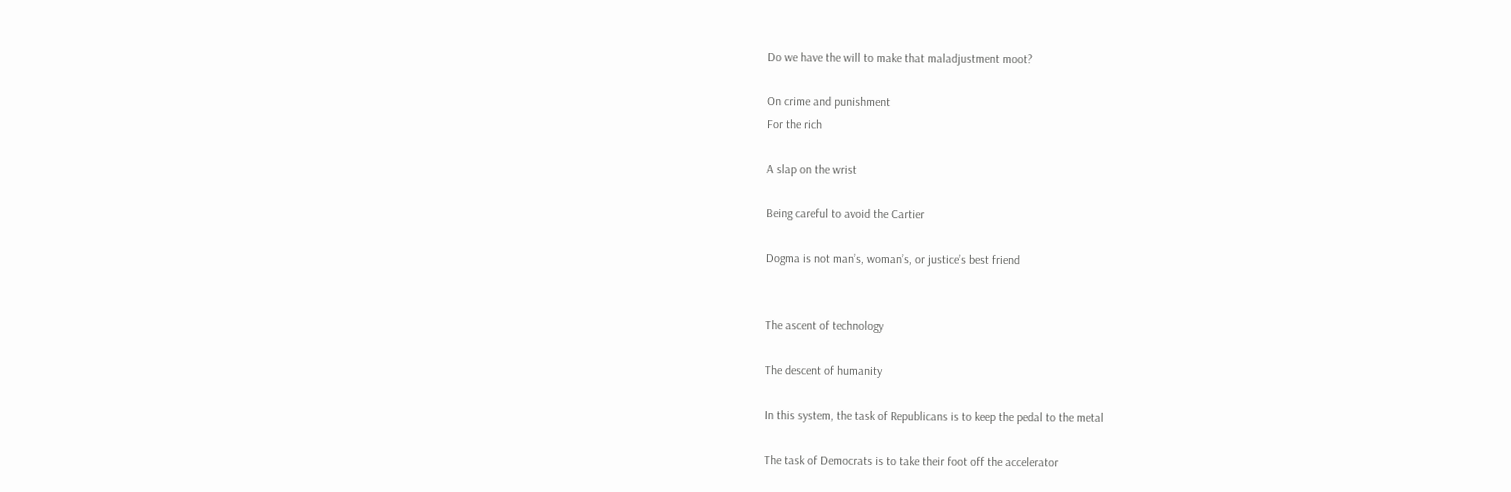Do we have the will to make that maladjustment moot?

On crime and punishment
For the rich

A slap on the wrist

Being careful to avoid the Cartier

Dogma is not man’s, woman’s, or justice’s best friend


The ascent of technology

The descent of humanity

In this system, the task of Republicans is to keep the pedal to the metal

The task of Democrats is to take their foot off the accelerator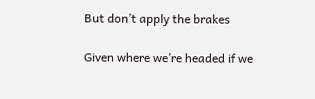But don’t apply the brakes

Given where we’re headed if we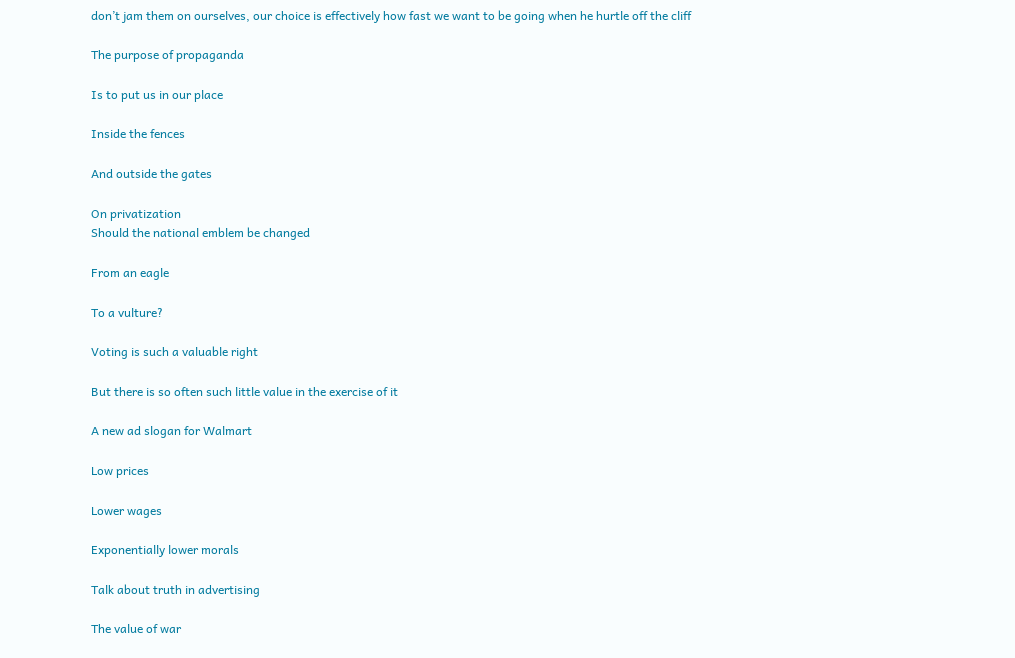don’t jam them on ourselves, our choice is effectively how fast we want to be going when he hurtle off the cliff

The purpose of propaganda

Is to put us in our place

Inside the fences

And outside the gates

On privatization
Should the national emblem be changed

From an eagle

To a vulture?

Voting is such a valuable right

But there is so often such little value in the exercise of it

A new ad slogan for Walmart

Low prices

Lower wages

Exponentially lower morals

Talk about truth in advertising

The value of war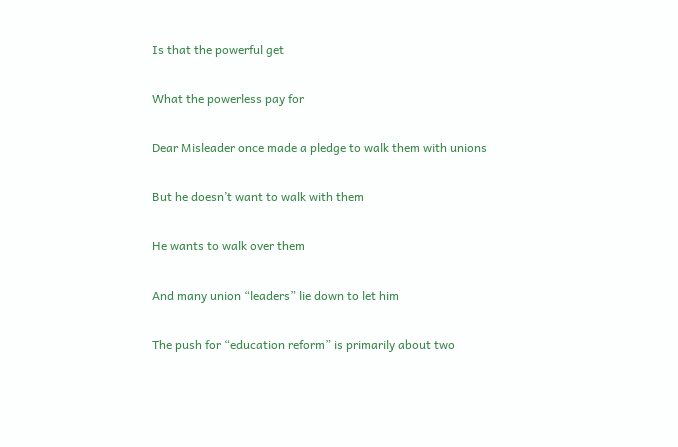Is that the powerful get

What the powerless pay for

Dear Misleader once made a pledge to walk them with unions

But he doesn’t want to walk with them

He wants to walk over them

And many union “leaders” lie down to let him

The push for “education reform” is primarily about two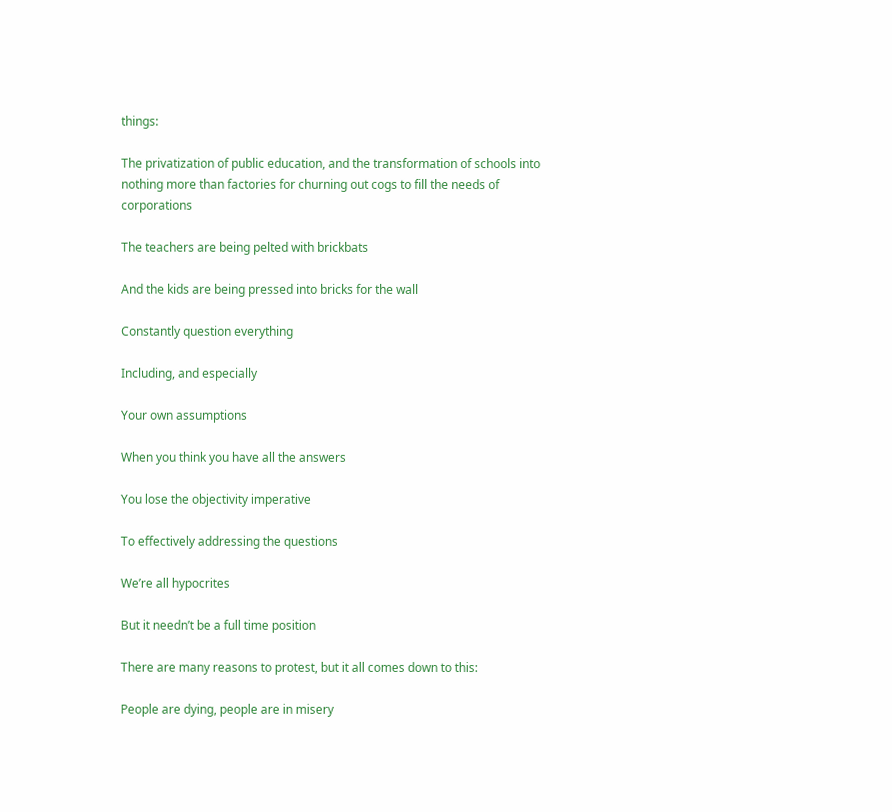things:

The privatization of public education, and the transformation of schools into nothing more than factories for churning out cogs to fill the needs of corporations

The teachers are being pelted with brickbats

And the kids are being pressed into bricks for the wall

Constantly question everything

Including, and especially

Your own assumptions

When you think you have all the answers

You lose the objectivity imperative

To effectively addressing the questions

We’re all hypocrites

But it needn’t be a full time position

There are many reasons to protest, but it all comes down to this:

People are dying, people are in misery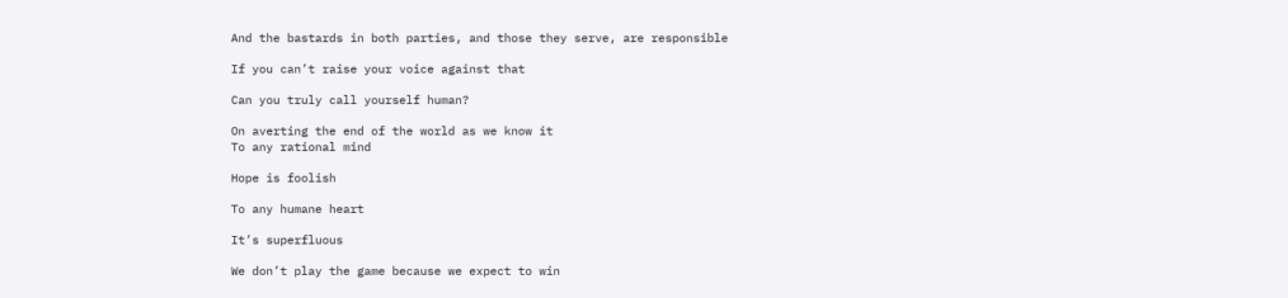And the bastards in both parties, and those they serve, are responsible

If you can’t raise your voice against that

Can you truly call yourself human?

On averting the end of the world as we know it
To any rational mind

Hope is foolish

To any humane heart

It’s superfluous

We don’t play the game because we expect to win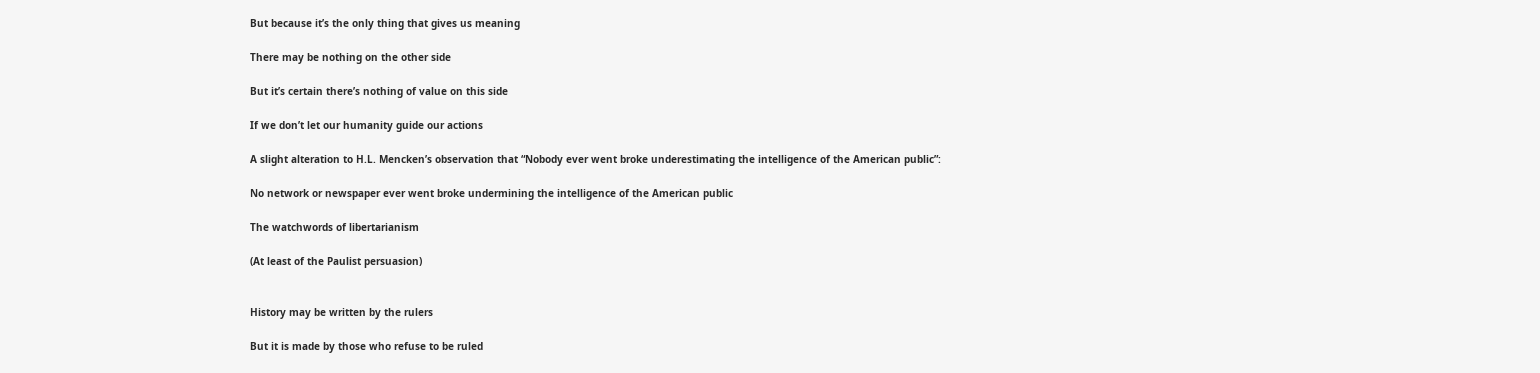But because it’s the only thing that gives us meaning

There may be nothing on the other side

But it’s certain there’s nothing of value on this side

If we don’t let our humanity guide our actions

A slight alteration to H.L. Mencken’s observation that “Nobody ever went broke underestimating the intelligence of the American public”:

No network or newspaper ever went broke undermining the intelligence of the American public

The watchwords of libertarianism

(At least of the Paulist persuasion)


History may be written by the rulers

But it is made by those who refuse to be ruled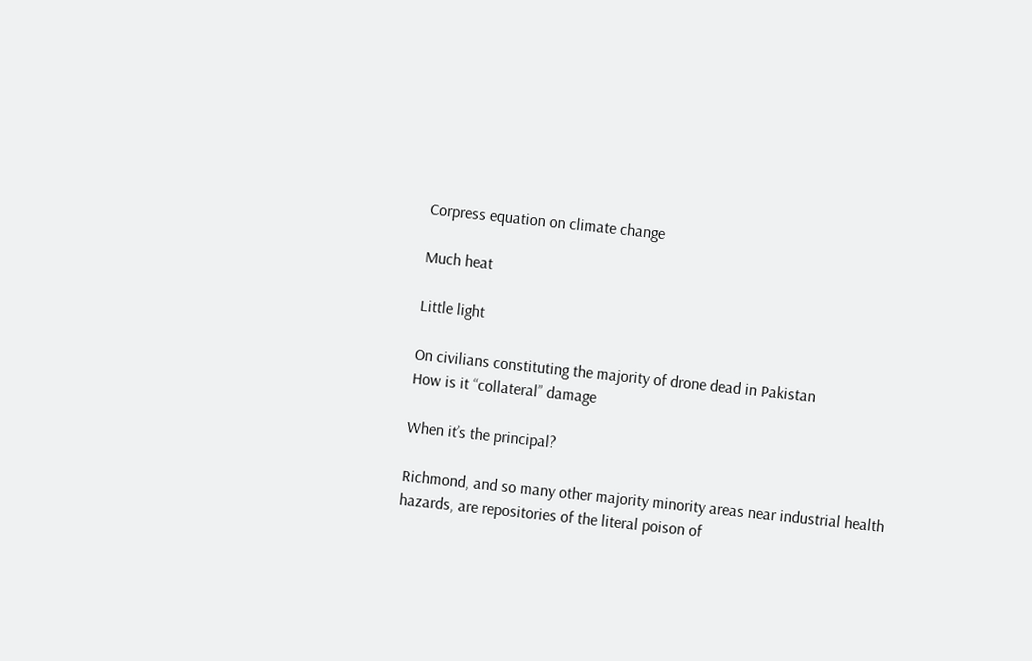Corpress equation on climate change

Much heat

Little light

On civilians constituting the majority of drone dead in Pakistan
How is it “collateral” damage

When it’s the principal?

Richmond, and so many other majority minority areas near industrial health hazards, are repositories of the literal poison of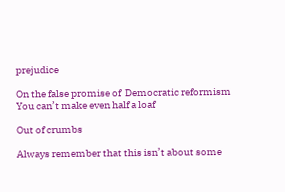prejudice

On the false promise of  Democratic reformism
You can’t make even half a loaf

Out of crumbs

Always remember that this isn’t about some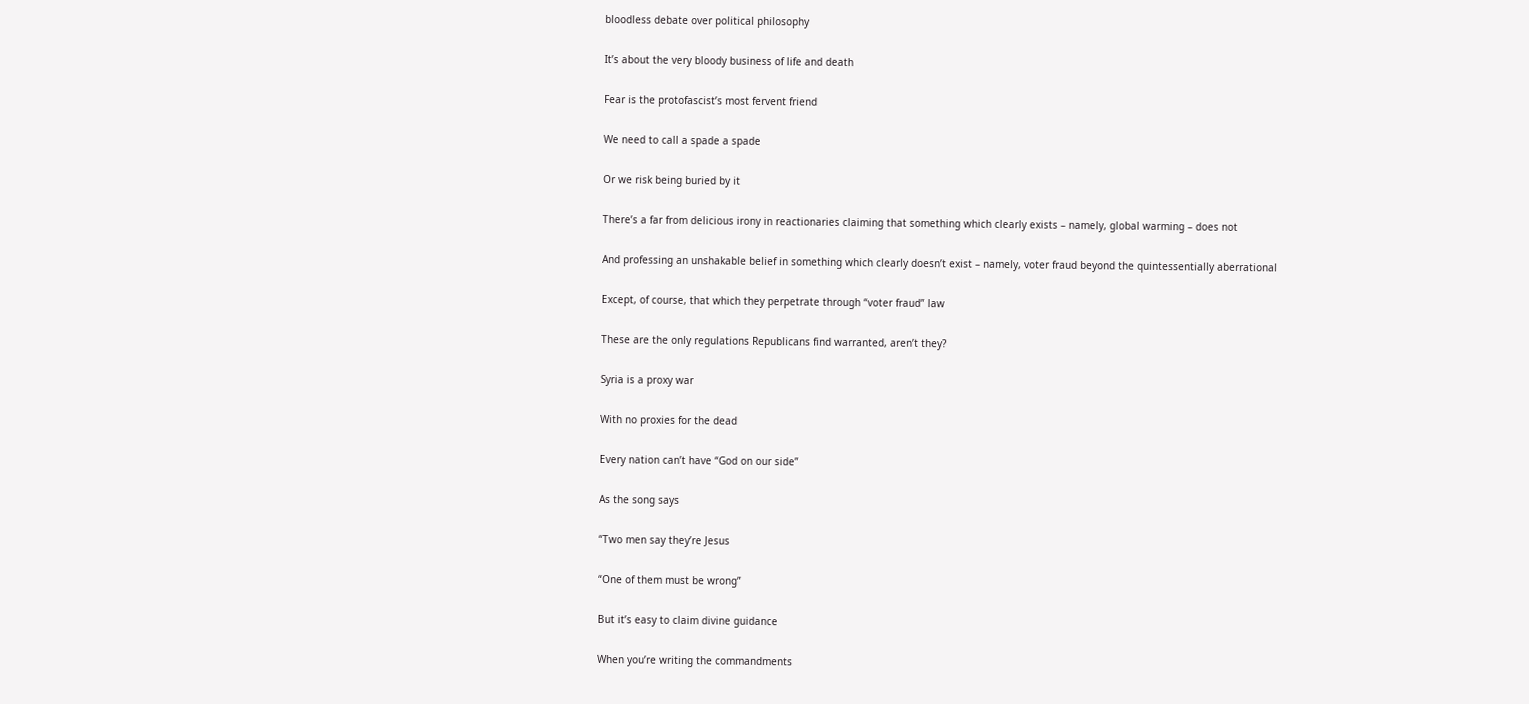bloodless debate over political philosophy

It’s about the very bloody business of life and death

Fear is the protofascist’s most fervent friend

We need to call a spade a spade

Or we risk being buried by it

There’s a far from delicious irony in reactionaries claiming that something which clearly exists – namely, global warming – does not

And professing an unshakable belief in something which clearly doesn’t exist – namely, voter fraud beyond the quintessentially aberrational

Except, of course, that which they perpetrate through “voter fraud” law

These are the only regulations Republicans find warranted, aren’t they?

Syria is a proxy war

With no proxies for the dead

Every nation can’t have “God on our side”

As the song says

“Two men say they’re Jesus

“One of them must be wrong”

But it’s easy to claim divine guidance

When you’re writing the commandments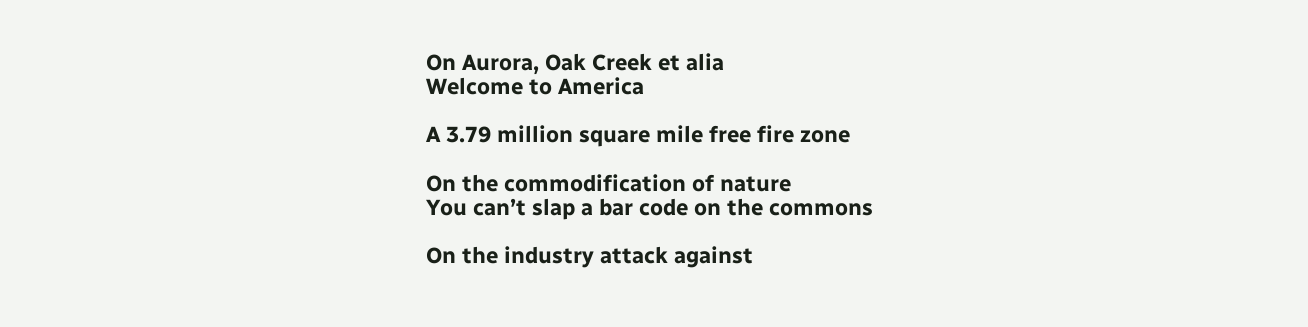On Aurora, Oak Creek et alia
Welcome to America

A 3.79 million square mile free fire zone

On the commodification of nature
You can’t slap a bar code on the commons

On the industry attack against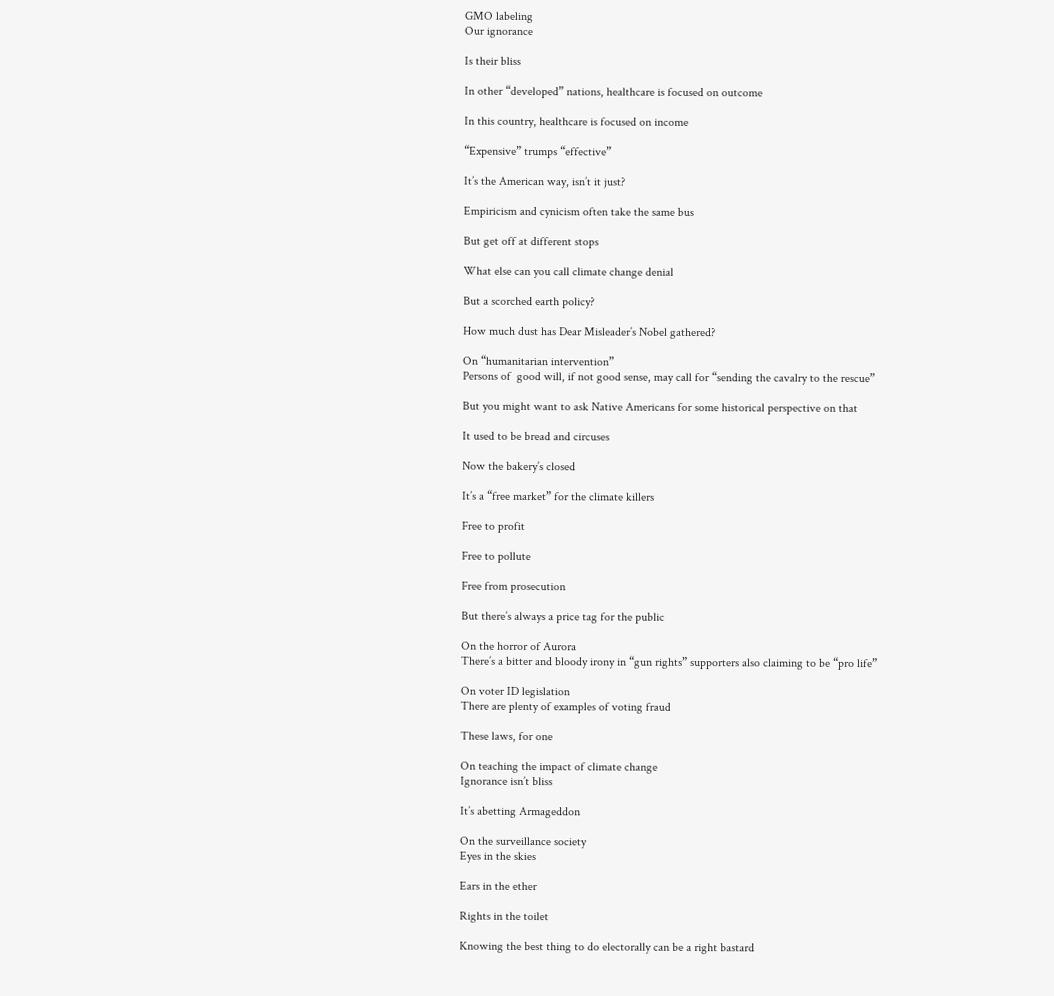GMO labeling
Our ignorance

Is their bliss

In other “developed” nations, healthcare is focused on outcome

In this country, healthcare is focused on income

“Expensive” trumps “effective”

It’s the American way, isn’t it just?

Empiricism and cynicism often take the same bus

But get off at different stops

What else can you call climate change denial

But a scorched earth policy?

How much dust has Dear Misleader’s Nobel gathered?

On “humanitarian intervention”
Persons of  good will, if not good sense, may call for “sending the cavalry to the rescue”

But you might want to ask Native Americans for some historical perspective on that

It used to be bread and circuses

Now the bakery’s closed

It’s a “free market” for the climate killers

Free to profit

Free to pollute

Free from prosecution

But there’s always a price tag for the public

On the horror of Aurora
There’s a bitter and bloody irony in “gun rights” supporters also claiming to be “pro life”

On voter ID legislation
There are plenty of examples of voting fraud

These laws, for one

On teaching the impact of climate change
Ignorance isn’t bliss

It’s abetting Armageddon

On the surveillance society
Eyes in the skies

Ears in the ether

Rights in the toilet

Knowing the best thing to do electorally can be a right bastard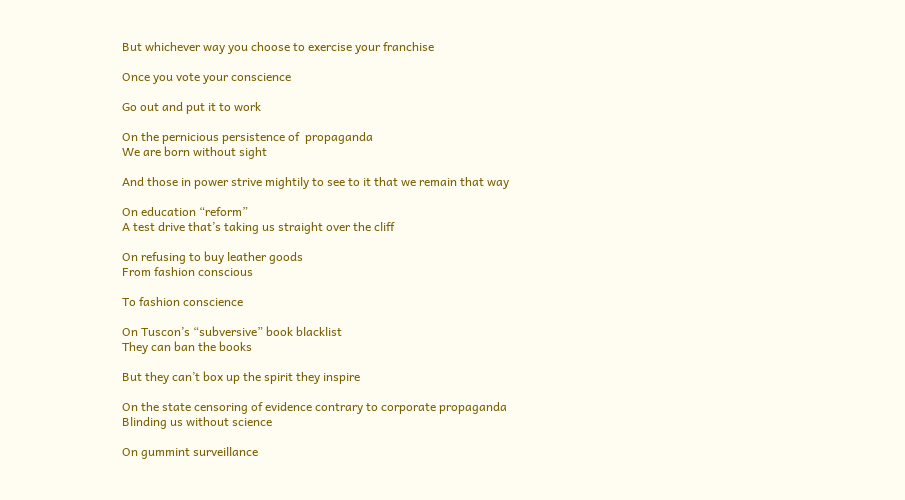But whichever way you choose to exercise your franchise

Once you vote your conscience

Go out and put it to work

On the pernicious persistence of  propaganda
We are born without sight

And those in power strive mightily to see to it that we remain that way

On education “reform”
A test drive that’s taking us straight over the cliff

On refusing to buy leather goods
From fashion conscious

To fashion conscience

On Tuscon’s “subversive” book blacklist
They can ban the books

But they can’t box up the spirit they inspire

On the state censoring of evidence contrary to corporate propaganda
Blinding us without science

On gummint surveillance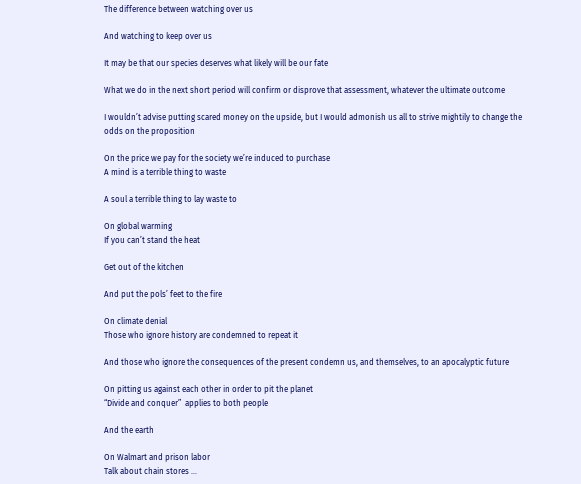The difference between watching over us

And watching to keep over us

It may be that our species deserves what likely will be our fate

What we do in the next short period will confirm or disprove that assessment, whatever the ultimate outcome

I wouldn’t advise putting scared money on the upside, but I would admonish us all to strive mightily to change the odds on the proposition

On the price we pay for the society we’re induced to purchase
A mind is a terrible thing to waste

A soul a terrible thing to lay waste to

On global warming
If you can’t stand the heat

Get out of the kitchen

And put the pols’ feet to the fire

On climate denial
Those who ignore history are condemned to repeat it

And those who ignore the consequences of the present condemn us, and themselves, to an apocalyptic future

On pitting us against each other in order to pit the planet
“Divide and conquer”  applies to both people

And the earth

On Walmart and prison labor
Talk about chain stores …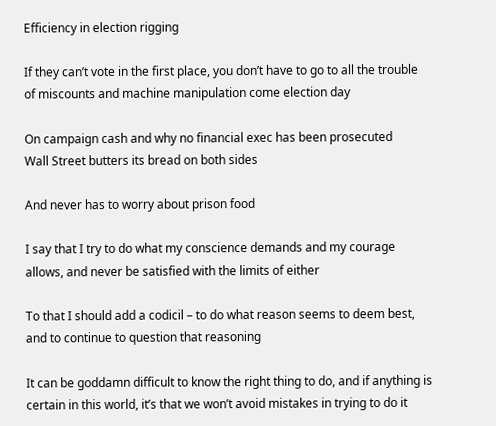Efficiency in election rigging

If they can’t vote in the first place, you don’t have to go to all the trouble of miscounts and machine manipulation come election day

On campaign cash and why no financial exec has been prosecuted
Wall Street butters its bread on both sides

And never has to worry about prison food

I say that I try to do what my conscience demands and my courage allows, and never be satisfied with the limits of either

To that I should add a codicil – to do what reason seems to deem best, and to continue to question that reasoning

It can be goddamn difficult to know the right thing to do, and if anything is certain in this world, it’s that we won’t avoid mistakes in trying to do it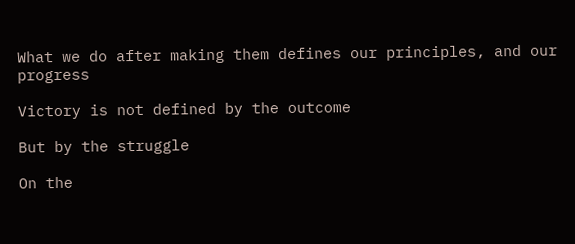What we do after making them defines our principles, and our progress

Victory is not defined by the outcome

But by the struggle

On the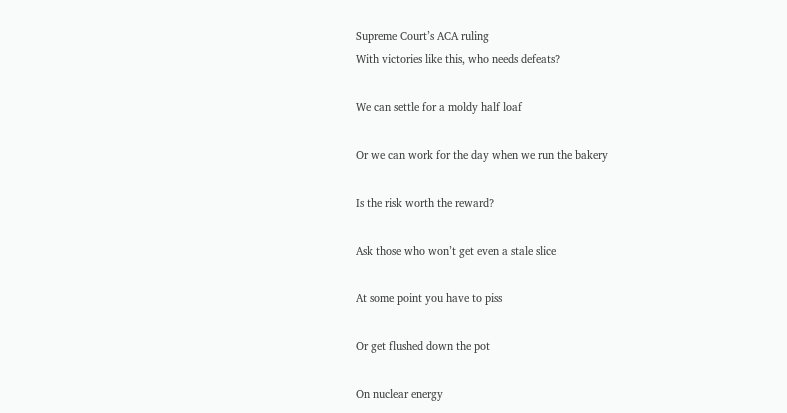Supreme Court’s ACA ruling
With victories like this, who needs defeats?

We can settle for a moldy half loaf

Or we can work for the day when we run the bakery

Is the risk worth the reward?

Ask those who won’t get even a stale slice

At some point you have to piss

Or get flushed down the pot

On nuclear energy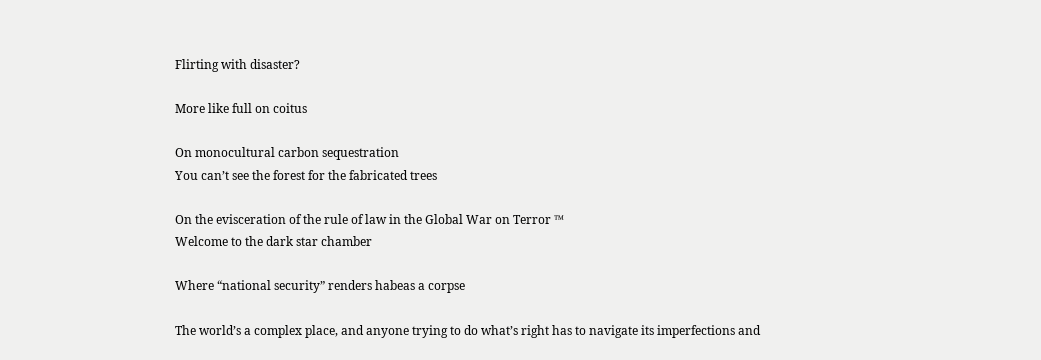Flirting with disaster?

More like full on coitus

On monocultural carbon sequestration
You can’t see the forest for the fabricated trees

On the evisceration of the rule of law in the Global War on Terror ™
Welcome to the dark star chamber

Where “national security” renders habeas a corpse

The world’s a complex place, and anyone trying to do what’s right has to navigate its imperfections and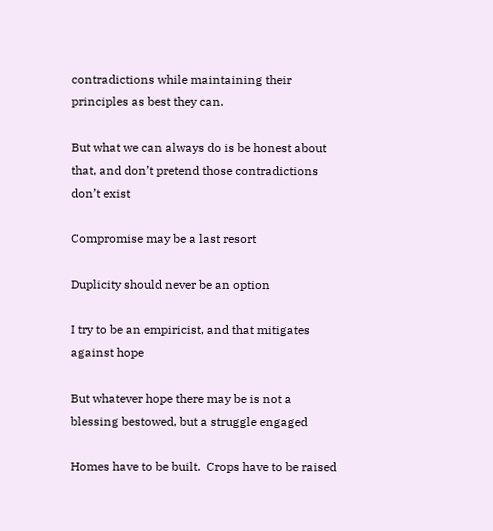contradictions while maintaining their principles as best they can.

But what we can always do is be honest about that, and don’t pretend those contradictions don’t exist

Compromise may be a last resort

Duplicity should never be an option

I try to be an empiricist, and that mitigates against hope

But whatever hope there may be is not a blessing bestowed, but a struggle engaged

Homes have to be built.  Crops have to be raised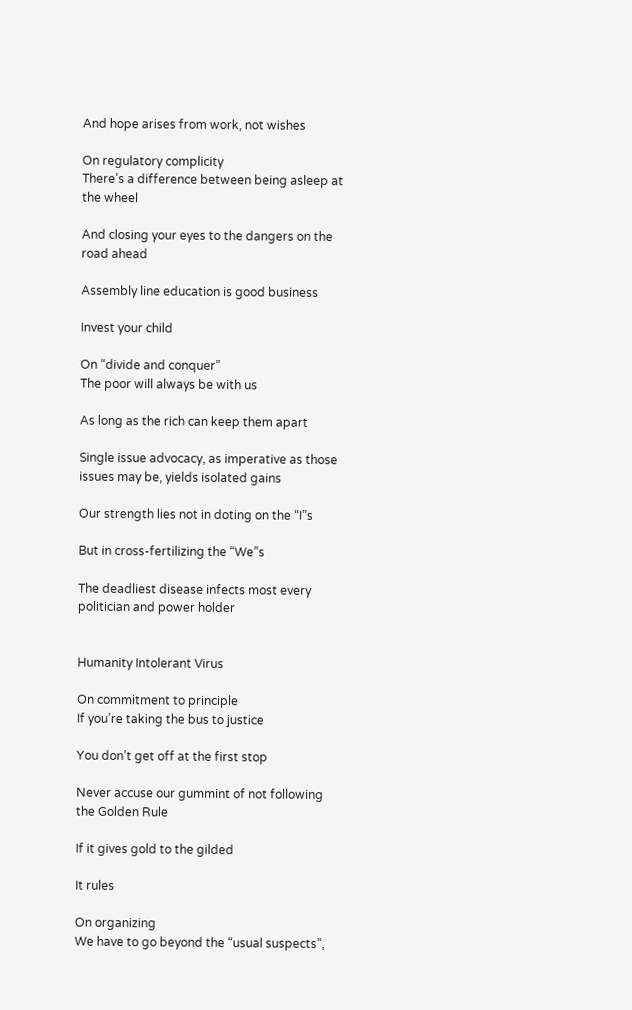And hope arises from work, not wishes

On regulatory complicity
There’s a difference between being asleep at the wheel

And closing your eyes to the dangers on the road ahead

Assembly line education is good business

Invest your child

On “divide and conquer”
The poor will always be with us

As long as the rich can keep them apart

Single issue advocacy, as imperative as those issues may be, yields isolated gains

Our strength lies not in doting on the “I”s

But in cross-fertilizing the “We”s

The deadliest disease infects most every politician and power holder


Humanity Intolerant Virus

On commitment to principle
If you’re taking the bus to justice

You don’t get off at the first stop

Never accuse our gummint of not following the Golden Rule

If it gives gold to the gilded

It rules

On organizing
We have to go beyond the “usual suspects”,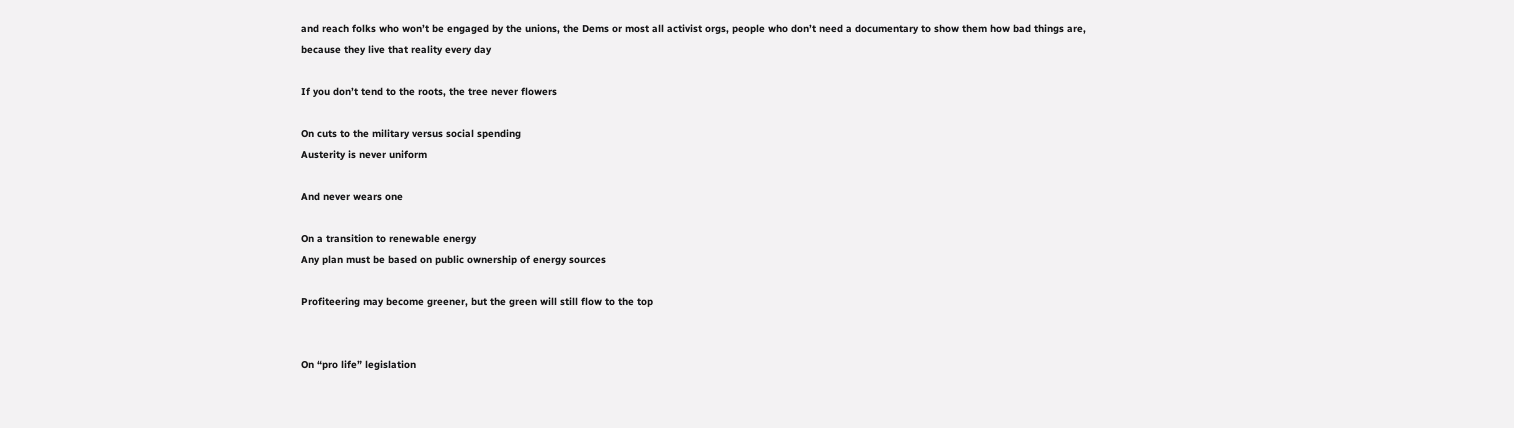and reach folks who won’t be engaged by the unions, the Dems or most all activist orgs, people who don’t need a documentary to show them how bad things are, because they live that reality every day

If you don’t tend to the roots, the tree never flowers

On cuts to the military versus social spending
Austerity is never uniform

And never wears one

On a transition to renewable energy
Any plan must be based on public ownership of energy sources

Profiteering may become greener, but the green will still flow to the top


On “pro life” legislation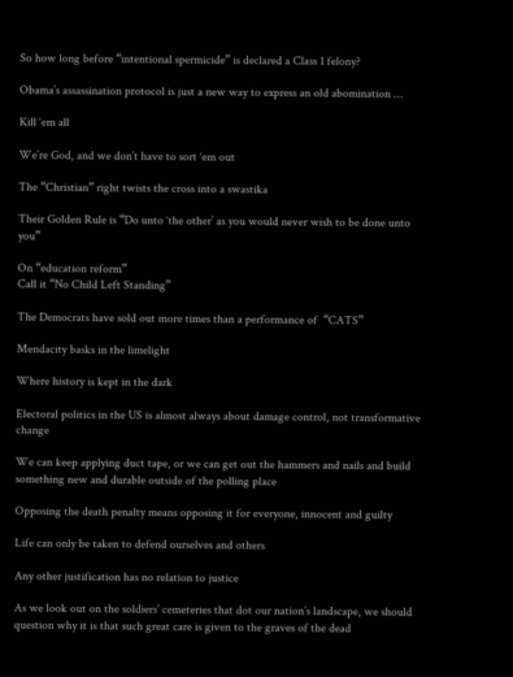So how long before “intentional spermicide” is declared a Class 1 felony?

Obama’s assassination protocol is just a new way to express an old abomination …

Kill ‘em all

We’re God, and we don’t have to sort ‘em out

The “Christian” right twists the cross into a swastika

Their Golden Rule is “Do unto ‘the other’ as you would never wish to be done unto you”

On “education reform”
Call it “No Child Left Standing”

The Democrats have sold out more times than a performance of  “CATS”

Mendacity basks in the limelight

Where history is kept in the dark

Electoral politics in the US is almost always about damage control, not transformative change

We can keep applying duct tape, or we can get out the hammers and nails and build something new and durable outside of the polling place

Opposing the death penalty means opposing it for everyone, innocent and guilty

Life can only be taken to defend ourselves and others

Any other justification has no relation to justice

As we look out on the soldiers’ cemeteries that dot our nation’s landscape, we should question why it is that such great care is given to the graves of the dead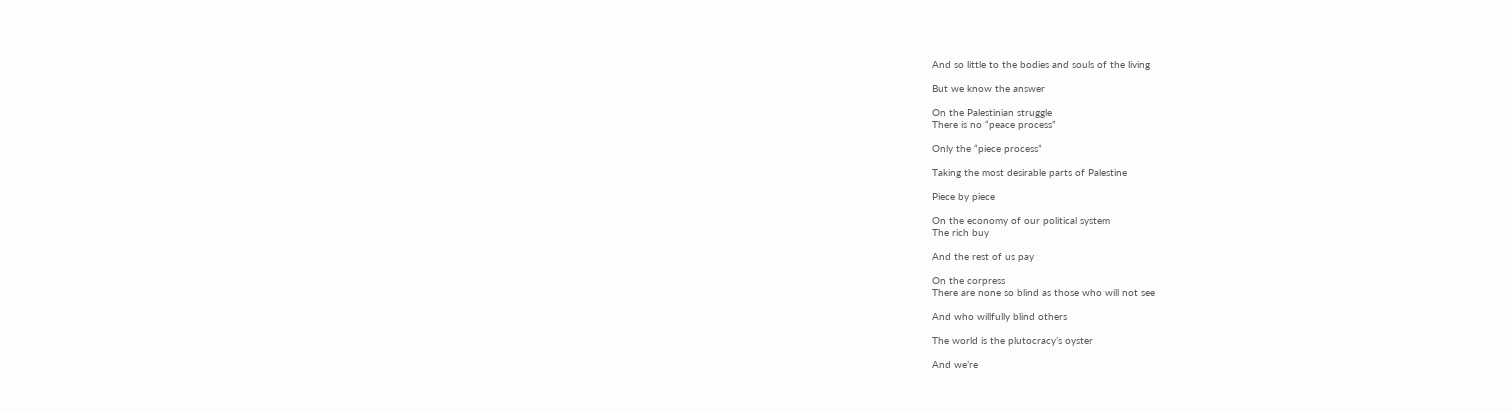And so little to the bodies and souls of the living

But we know the answer

On the Palestinian struggle
There is no “peace process”

Only the “piece process”

Taking the most desirable parts of Palestine

Piece by piece

On the economy of our political system
The rich buy

And the rest of us pay

On the corpress
There are none so blind as those who will not see

And who willfully blind others

The world is the plutocracy’s oyster

And we’re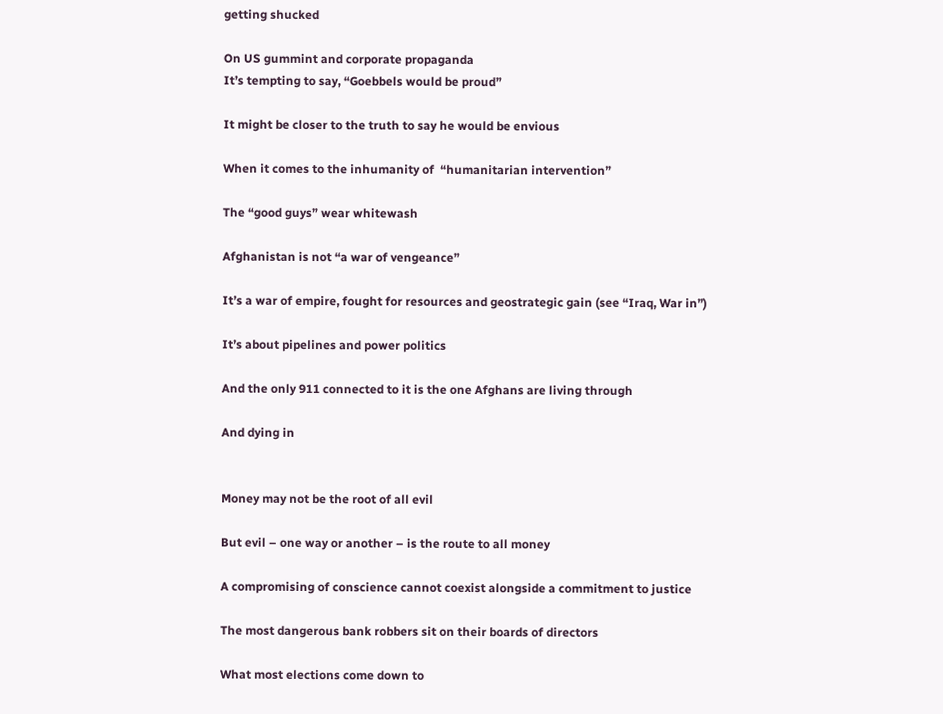getting shucked

On US gummint and corporate propaganda
It’s tempting to say, “Goebbels would be proud”

It might be closer to the truth to say he would be envious

When it comes to the inhumanity of  “humanitarian intervention”

The “good guys” wear whitewash

Afghanistan is not “a war of vengeance”

It’s a war of empire, fought for resources and geostrategic gain (see “Iraq, War in”)

It’s about pipelines and power politics

And the only 911 connected to it is the one Afghans are living through

And dying in


Money may not be the root of all evil

But evil – one way or another – is the route to all money

A compromising of conscience cannot coexist alongside a commitment to justice

The most dangerous bank robbers sit on their boards of directors

What most elections come down to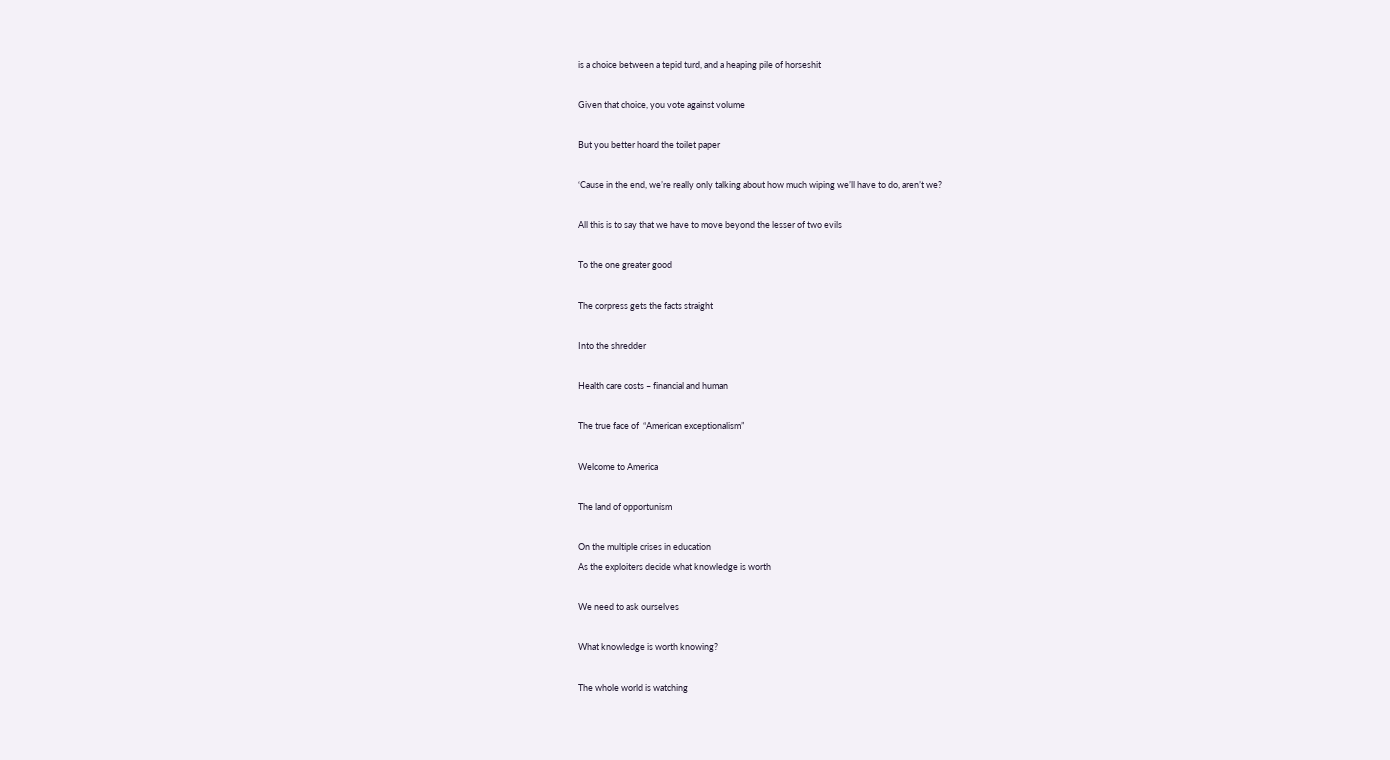is a choice between a tepid turd, and a heaping pile of horseshit

Given that choice, you vote against volume

But you better hoard the toilet paper

‘Cause in the end, we’re really only talking about how much wiping we’ll have to do, aren’t we?

All this is to say that we have to move beyond the lesser of two evils

To the one greater good

The corpress gets the facts straight

Into the shredder

Health care costs – financial and human

The true face of  “American exceptionalism”

Welcome to America

The land of opportunism

On the multiple crises in education
As the exploiters decide what knowledge is worth

We need to ask ourselves

What knowledge is worth knowing?

The whole world is watching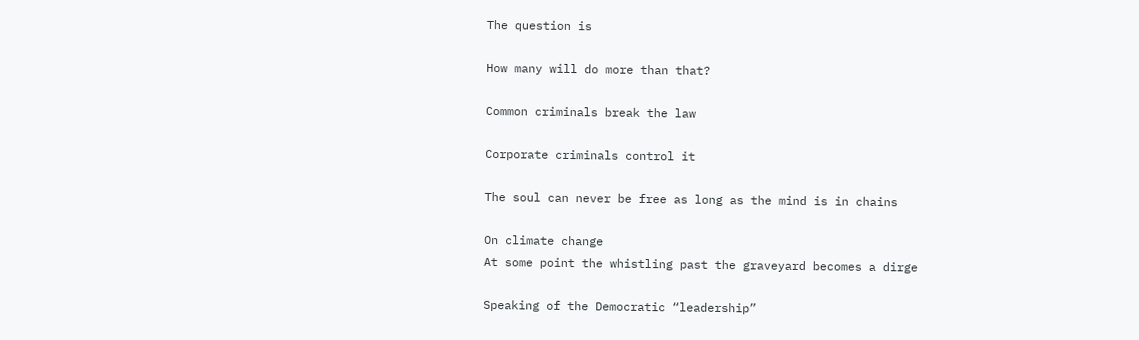The question is

How many will do more than that?

Common criminals break the law

Corporate criminals control it

The soul can never be free as long as the mind is in chains

On climate change
At some point the whistling past the graveyard becomes a dirge

Speaking of the Democratic “leadership”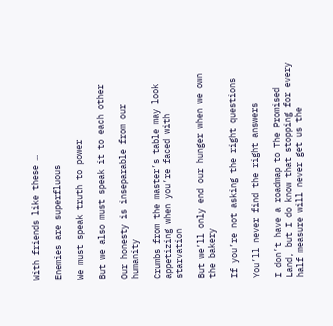With friends like these …

Enemies are superfluous

We must speak truth to power

But we also must speak it to each other

Our honesty is inseparable from our humanity

Crumbs from the master’s table may look appetizing when you’re faced with starvation

But we’ll only end our hunger when we own the bakery

If you’re not asking the right questions

You’ll never find the right answers

I don’t have a roadmap to The Promised Land, but I do know that stopping for every half measure will never get us the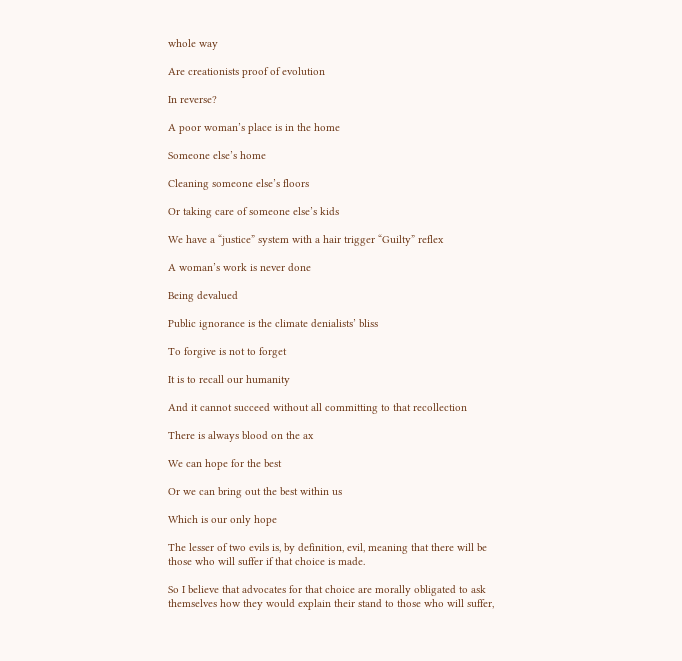whole way

Are creationists proof of evolution

In reverse?

A poor woman’s place is in the home

Someone else’s home

Cleaning someone else’s floors

Or taking care of someone else’s kids

We have a “justice” system with a hair trigger “Guilty” reflex

A woman’s work is never done

Being devalued

Public ignorance is the climate denialists’ bliss

To forgive is not to forget

It is to recall our humanity

And it cannot succeed without all committing to that recollection

There is always blood on the ax

We can hope for the best

Or we can bring out the best within us

Which is our only hope

The lesser of two evils is, by definition, evil, meaning that there will be those who will suffer if that choice is made.

So I believe that advocates for that choice are morally obligated to ask themselves how they would explain their stand to those who will suffer,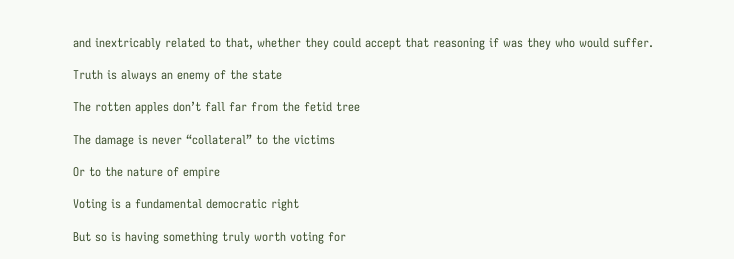and inextricably related to that, whether they could accept that reasoning if was they who would suffer.

Truth is always an enemy of the state

The rotten apples don’t fall far from the fetid tree

The damage is never “collateral” to the victims

Or to the nature of empire

Voting is a fundamental democratic right

But so is having something truly worth voting for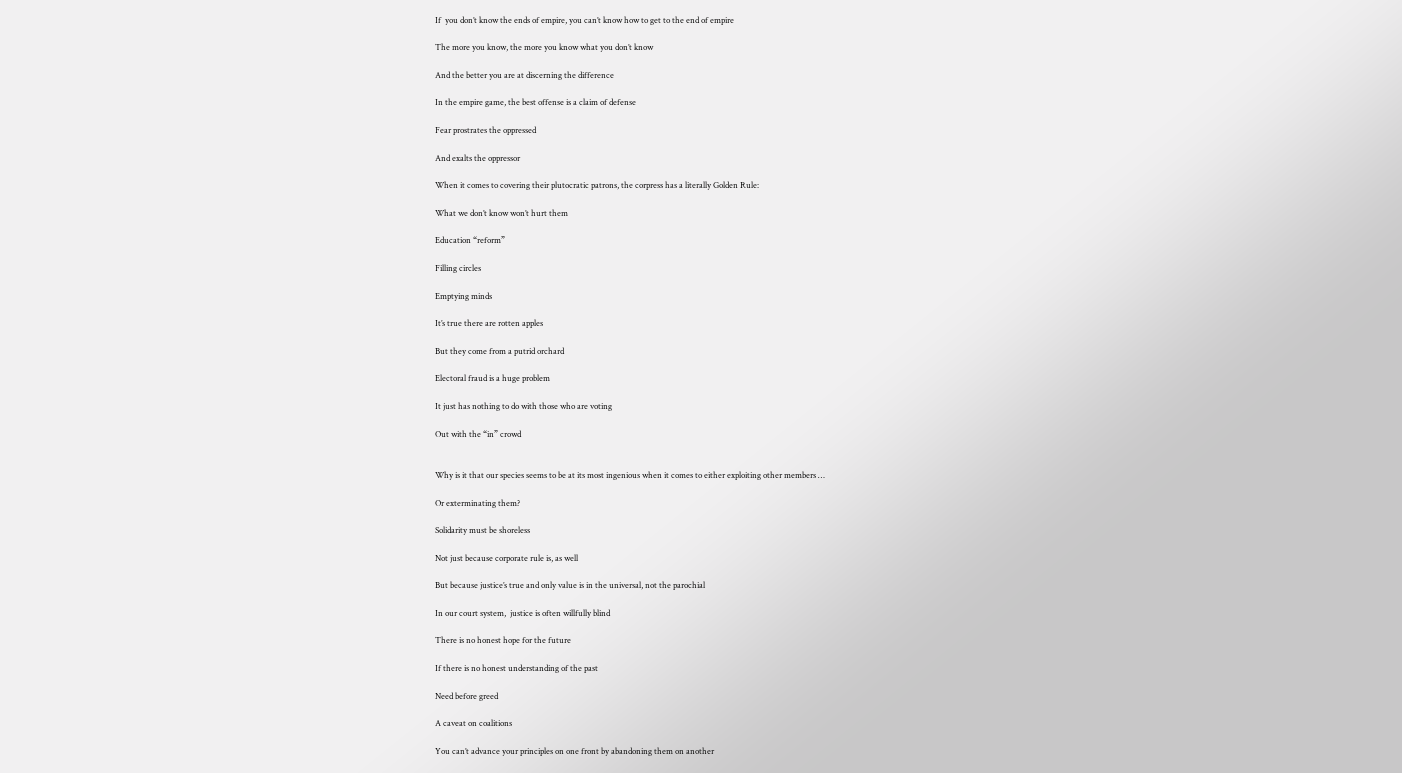If  you don’t know the ends of empire, you can’t know how to get to the end of empire

The more you know, the more you know what you don’t know

And the better you are at discerning the difference

In the empire game, the best offense is a claim of defense

Fear prostrates the oppressed

And exalts the oppressor

When it comes to covering their plutocratic patrons, the corpress has a literally Golden Rule:

What we don’t know won’t hurt them

Education “reform”

Filling circles

Emptying minds

It’s true there are rotten apples

But they come from a putrid orchard

Electoral fraud is a huge problem

It just has nothing to do with those who are voting

Out with the “in” crowd


Why is it that our species seems to be at its most ingenious when it comes to either exploiting other members …

Or exterminating them?

Solidarity must be shoreless

Not just because corporate rule is, as well

But because justice’s true and only value is in the universal, not the parochial

In our court system,  justice is often willfully blind

There is no honest hope for the future

If there is no honest understanding of the past

Need before greed

A caveat on coalitions

You can’t advance your principles on one front by abandoning them on another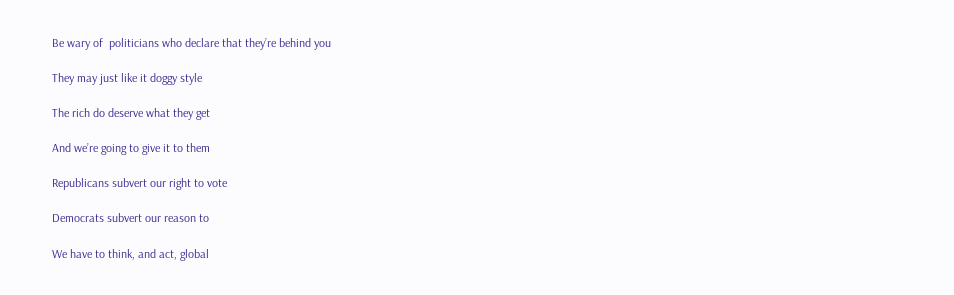Be wary of  politicians who declare that they’re behind you

They may just like it doggy style

The rich do deserve what they get

And we’re going to give it to them

Republicans subvert our right to vote

Democrats subvert our reason to

We have to think, and act, global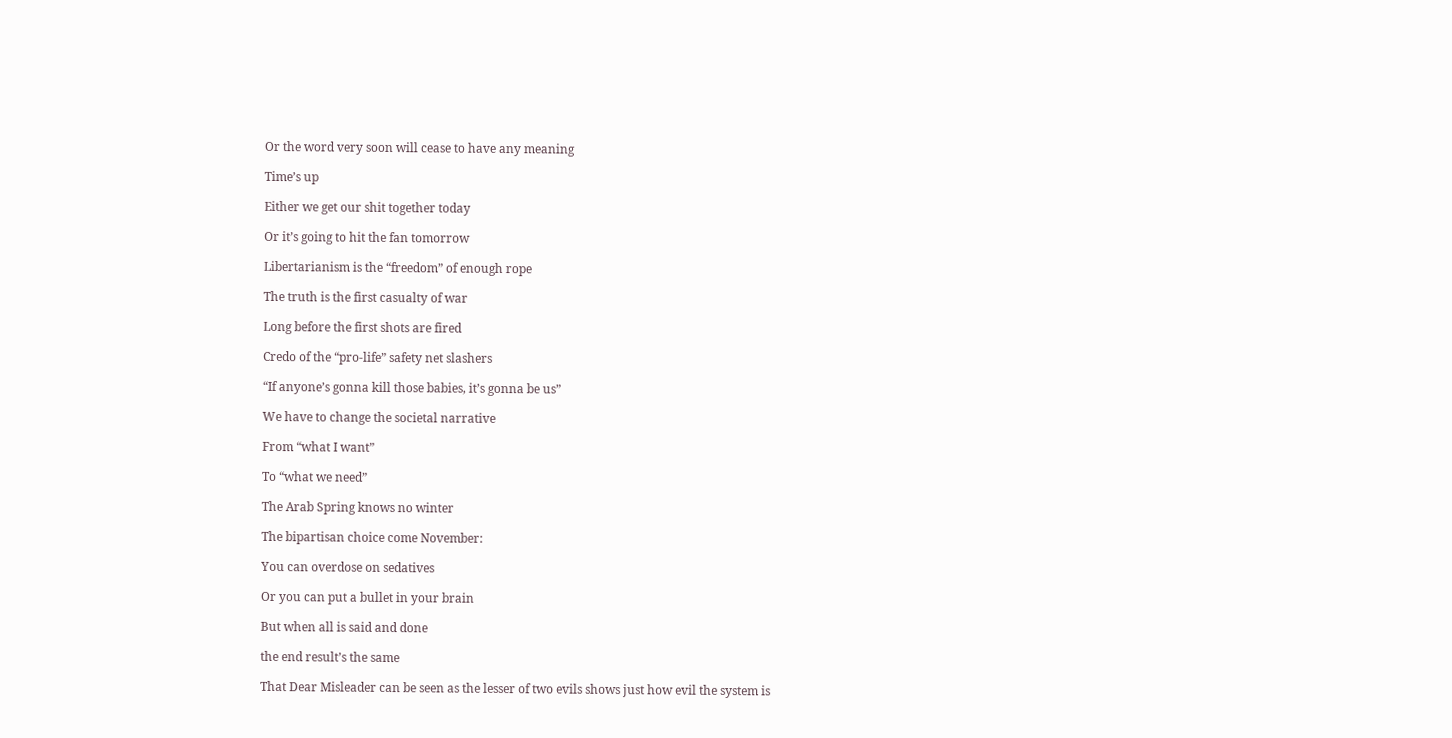Or the word very soon will cease to have any meaning

Time’s up

Either we get our shit together today

Or it’s going to hit the fan tomorrow

Libertarianism is the “freedom” of enough rope

The truth is the first casualty of war

Long before the first shots are fired

Credo of the “pro-life” safety net slashers

“If anyone’s gonna kill those babies, it’s gonna be us”

We have to change the societal narrative

From “what I want”

To “what we need”

The Arab Spring knows no winter

The bipartisan choice come November:

You can overdose on sedatives

Or you can put a bullet in your brain

But when all is said and done

the end result’s the same

That Dear Misleader can be seen as the lesser of two evils shows just how evil the system is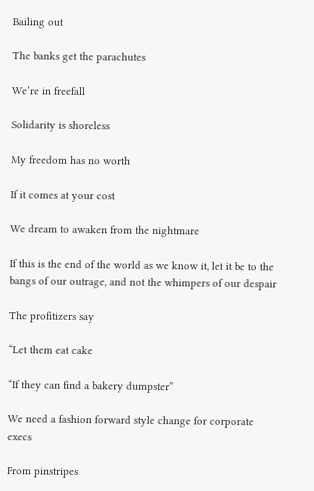Bailing out

The banks get the parachutes

We’re in freefall

Solidarity is shoreless

My freedom has no worth

If it comes at your cost

We dream to awaken from the nightmare

If this is the end of the world as we know it, let it be to the bangs of our outrage, and not the whimpers of our despair

The profitizers say

“Let them eat cake

“If they can find a bakery dumpster”

We need a fashion forward style change for corporate execs

From pinstripes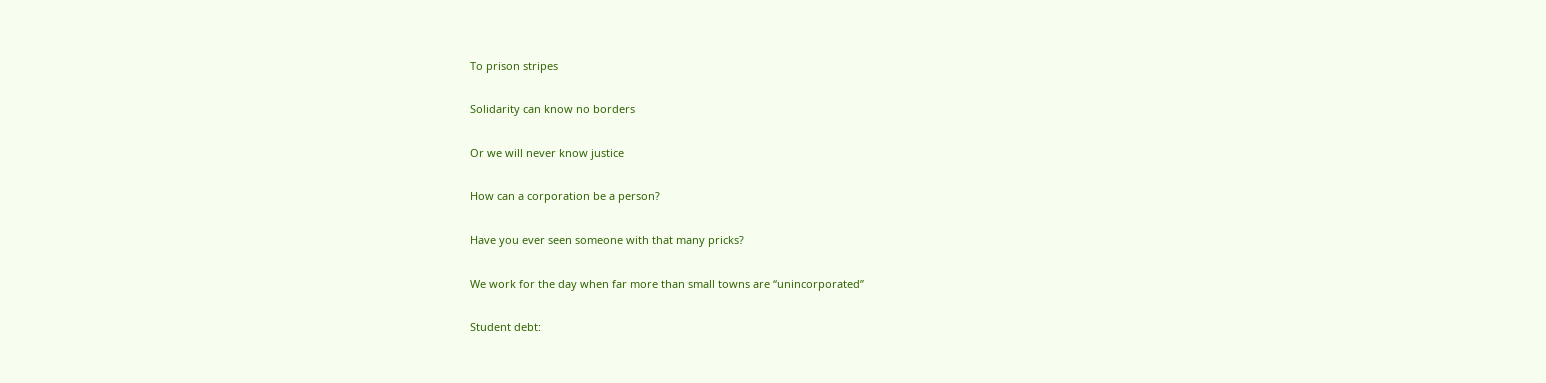To prison stripes

Solidarity can know no borders

Or we will never know justice

How can a corporation be a person?

Have you ever seen someone with that many pricks?

We work for the day when far more than small towns are “unincorporated”

Student debt: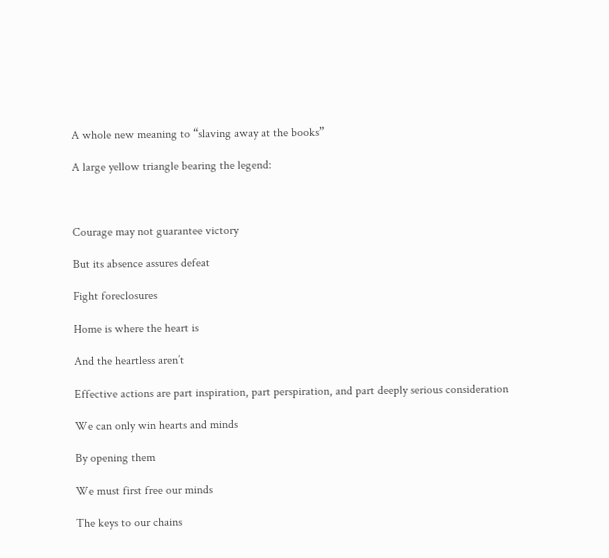A whole new meaning to “slaving away at the books”

A large yellow triangle bearing the legend:



Courage may not guarantee victory

But its absence assures defeat

Fight foreclosures

Home is where the heart is

And the heartless aren’t

Effective actions are part inspiration, part perspiration, and part deeply serious consideration

We can only win hearts and minds

By opening them

We must first free our minds

The keys to our chains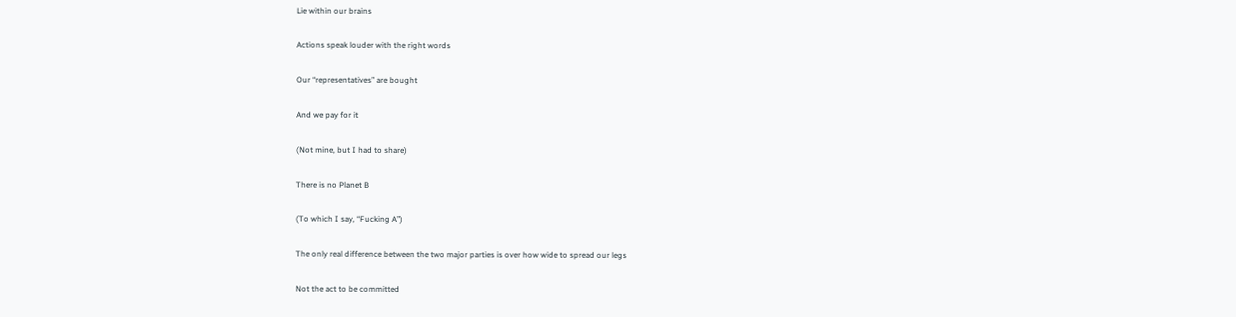Lie within our brains

Actions speak louder with the right words

Our “representatives” are bought

And we pay for it

(Not mine, but I had to share)

There is no Planet B

(To which I say, “Fucking A”)

The only real difference between the two major parties is over how wide to spread our legs

Not the act to be committed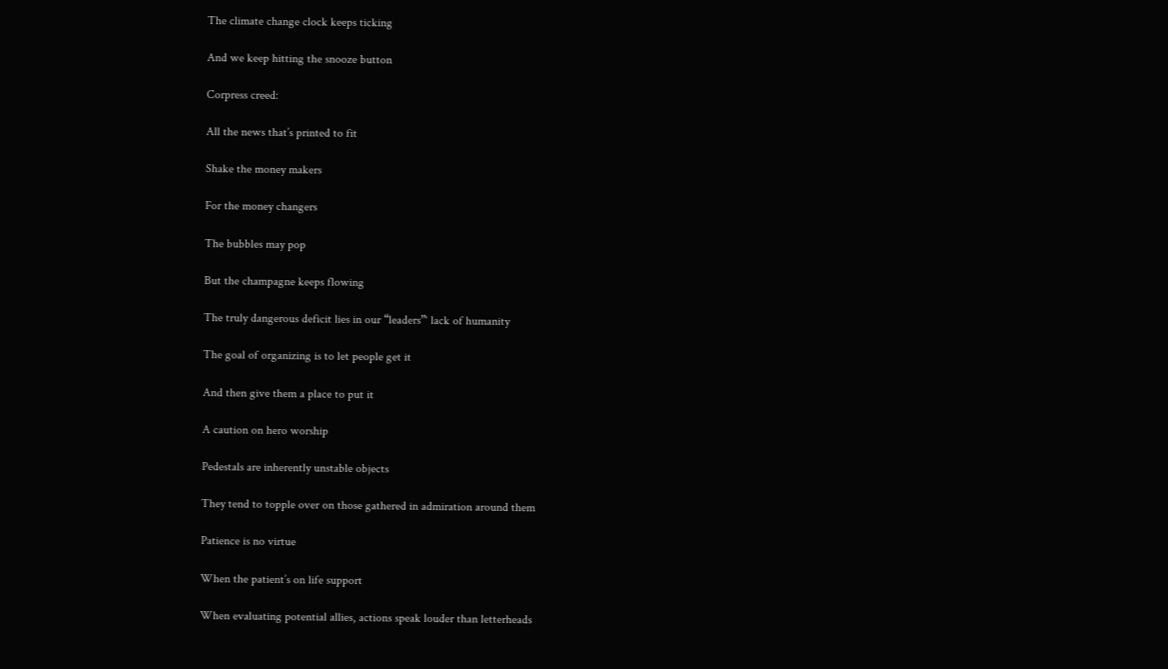The climate change clock keeps ticking

And we keep hitting the snooze button

Corpress creed:

All the news that’s printed to fit

Shake the money makers

For the money changers

The bubbles may pop

But the champagne keeps flowing

The truly dangerous deficit lies in our “leaders”‘ lack of humanity

The goal of organizing is to let people get it

And then give them a place to put it

A caution on hero worship

Pedestals are inherently unstable objects

They tend to topple over on those gathered in admiration around them

Patience is no virtue

When the patient’s on life support

When evaluating potential allies, actions speak louder than letterheads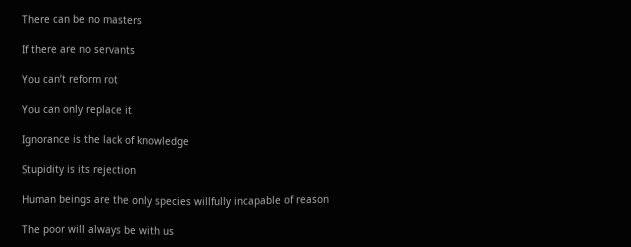There can be no masters

If there are no servants

You can’t reform rot

You can only replace it

Ignorance is the lack of knowledge

Stupidity is its rejection

Human beings are the only species willfully incapable of reason

The poor will always be with us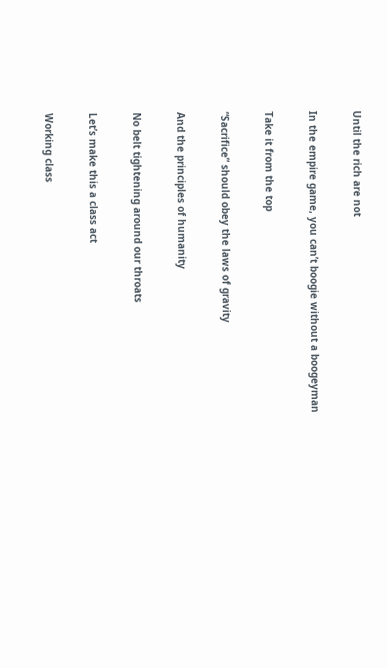Until the rich are not

In the empire game, you can’t boogie without a boogeyman

Take it from the top

“Sacrifice” should obey the laws of gravity

And the principles of humanity

No belt tightening around our throats

Let’s make this a class act

Working class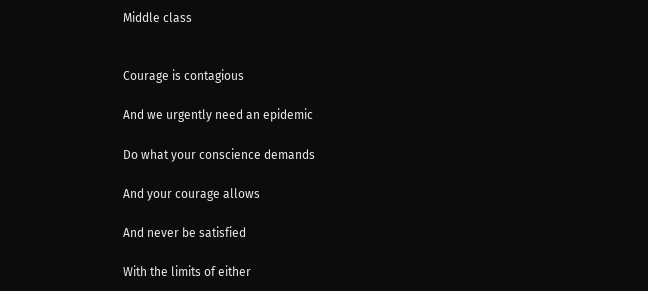Middle class


Courage is contagious

And we urgently need an epidemic

Do what your conscience demands

And your courage allows

And never be satisfied

With the limits of either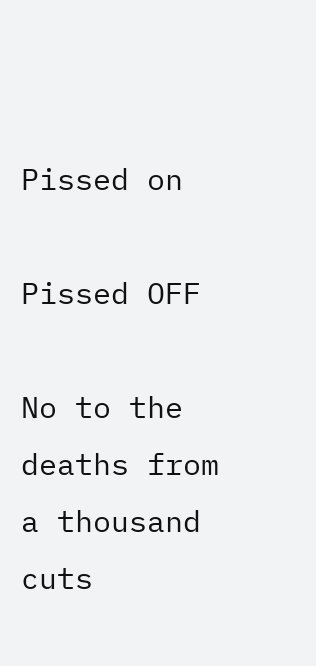Pissed on

Pissed OFF

No to the deaths from a thousand cuts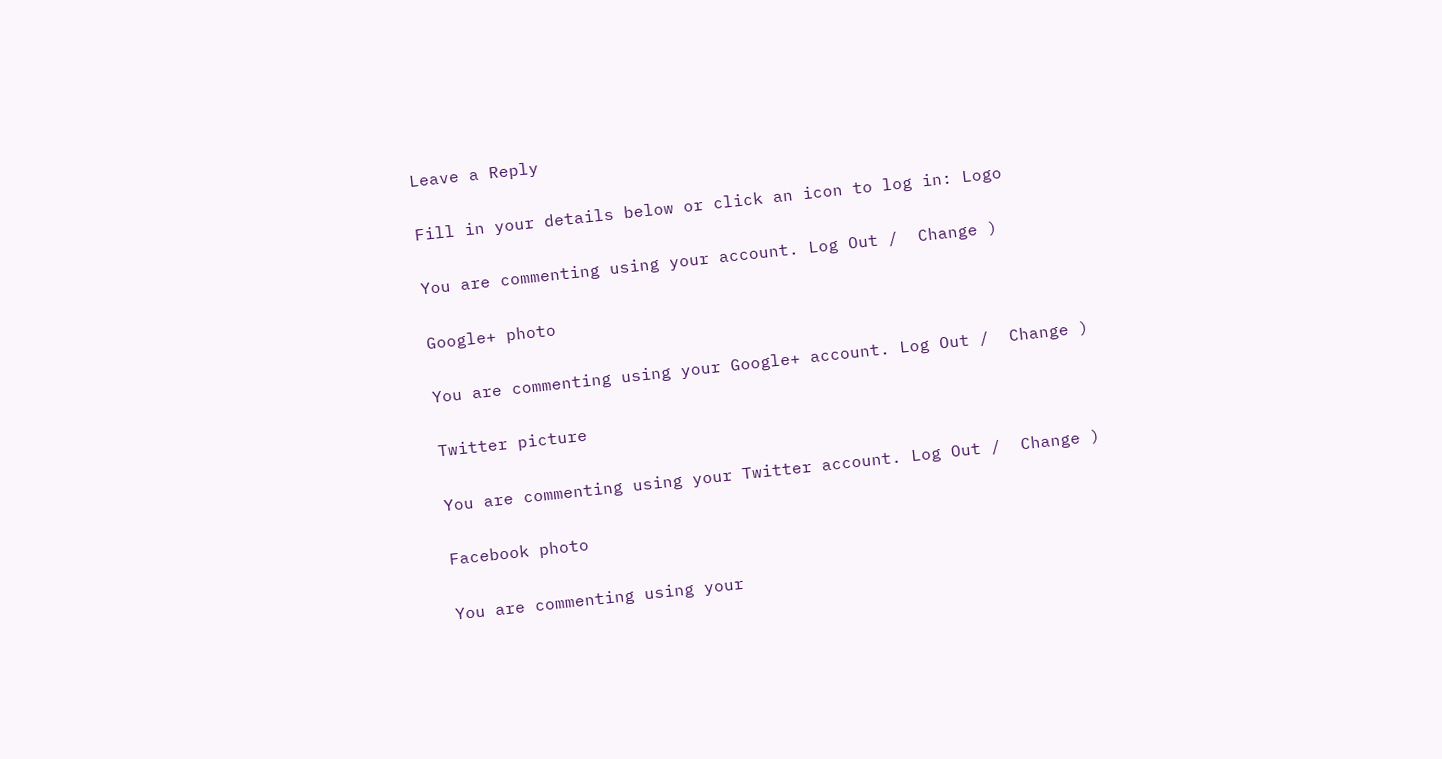Leave a Reply

Fill in your details below or click an icon to log in: Logo

You are commenting using your account. Log Out /  Change )

Google+ photo

You are commenting using your Google+ account. Log Out /  Change )

Twitter picture

You are commenting using your Twitter account. Log Out /  Change )

Facebook photo

You are commenting using your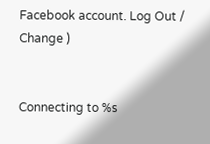Facebook account. Log Out /  Change )


Connecting to %s